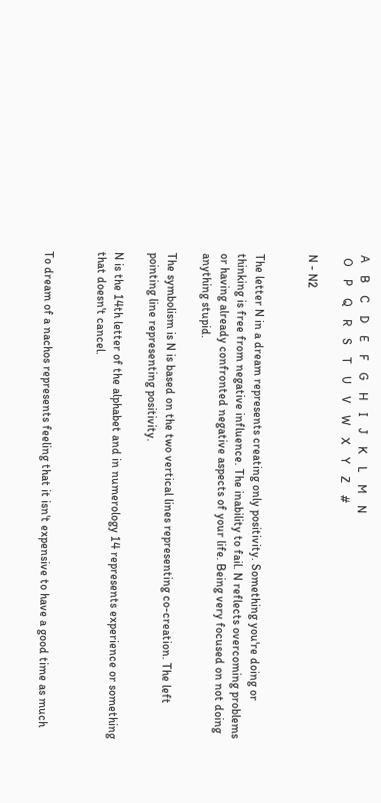A    B    C    D    E    F    G    H    I    J    K    L    M    N
 O    P    Q    R    S    T    U    V    W    X    Y    Z    #

N - N2


The letter N in a dream represents creating only positivity. Something you're doing or thinking is free from negative influence. The inability to fail. N reflects overcoming problems or having already confronted negative aspects of your life. Being very focused on not doing anything stupid.

The symbolism is N is based on the two vertical lines representing co-creation. The left pointing line representing positivity.

N is the 14th letter of the alphabet and in numerology 14 represents experience or something that doesn't cancel.


To dream of a nachos represents feeling that it isn't expensive to have a good time as much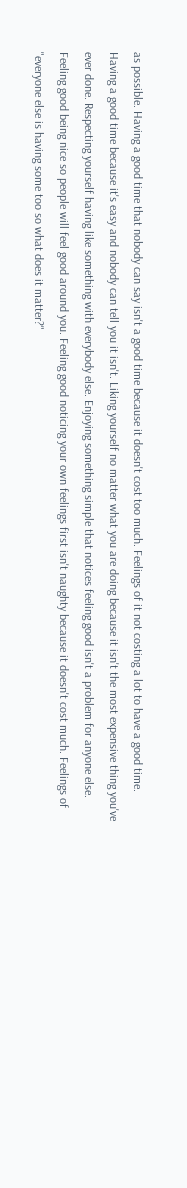as possible. Having a good time that nobody can say isn't a good time because it doesn't cost too much. Feelings of it not costing a lot to have a good time. Having a good time because it's easy and nobody can tell you it isn't. Liking yourself no matter what you are doing because it isn't the most expensive thing you've ever done. Respecting yourself having like something with everybody else. Enjoying something simple that notices feeling good isn't a problem for anyone else. Feeling good being nice so people will feel good around you. Feeling good noticing your own feelings first isn't naughty because it doesn't cost much. Feelings of "everyone else is having some too so what does it matter?"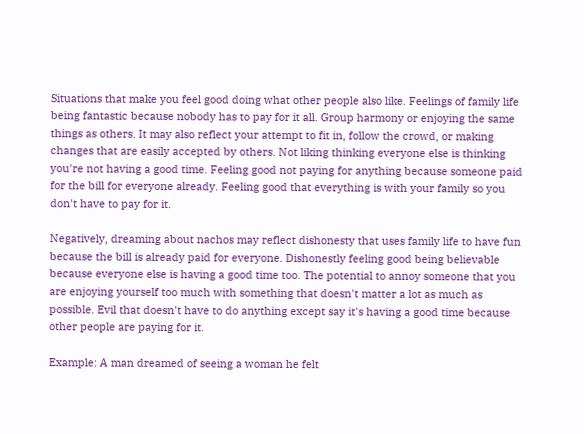Situations that make you feel good doing what other people also like. Feelings of family life being fantastic because nobody has to pay for it all. Group harmony or enjoying the same things as others. It may also reflect your attempt to fit in, follow the crowd, or making changes that are easily accepted by others. Not liking thinking everyone else is thinking you're not having a good time. Feeling good not paying for anything because someone paid for the bill for everyone already. Feeling good that everything is with your family so you don't have to pay for it.

Negatively, dreaming about nachos may reflect dishonesty that uses family life to have fun because the bill is already paid for everyone. Dishonestly feeling good being believable because everyone else is having a good time too. The potential to annoy someone that you are enjoying yourself too much with something that doesn't matter a lot as much as possible. Evil that doesn't have to do anything except say it's having a good time because other people are paying for it.

Example: A man dreamed of seeing a woman he felt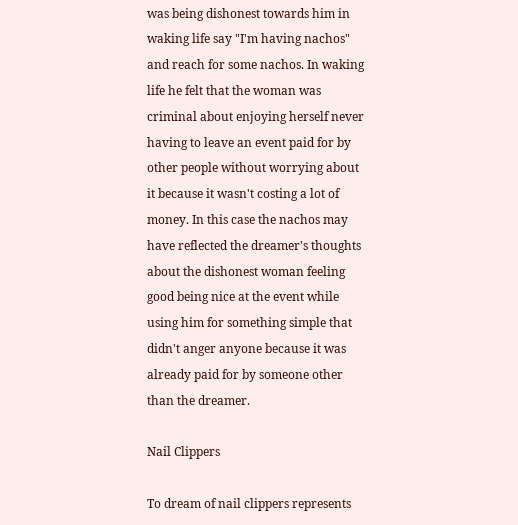was being dishonest towards him in waking life say "I'm having nachos" and reach for some nachos. In waking life he felt that the woman was criminal about enjoying herself never having to leave an event paid for by other people without worrying about it because it wasn't costing a lot of money. In this case the nachos may have reflected the dreamer's thoughts about the dishonest woman feeling good being nice at the event while using him for something simple that didn't anger anyone because it was already paid for by someone other than the dreamer.

Nail Clippers

To dream of nail clippers represents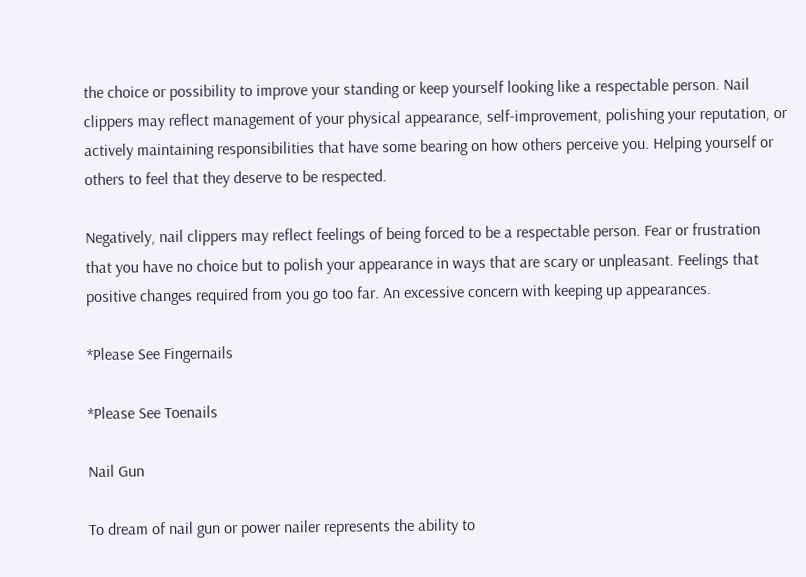the choice or possibility to improve your standing or keep yourself looking like a respectable person. Nail clippers may reflect management of your physical appearance, self-improvement, polishing your reputation, or actively maintaining responsibilities that have some bearing on how others perceive you. Helping yourself or others to feel that they deserve to be respected.

Negatively, nail clippers may reflect feelings of being forced to be a respectable person. Fear or frustration that you have no choice but to polish your appearance in ways that are scary or unpleasant. Feelings that positive changes required from you go too far. An excessive concern with keeping up appearances.

*Please See Fingernails

*Please See Toenails

Nail Gun

To dream of nail gun or power nailer represents the ability to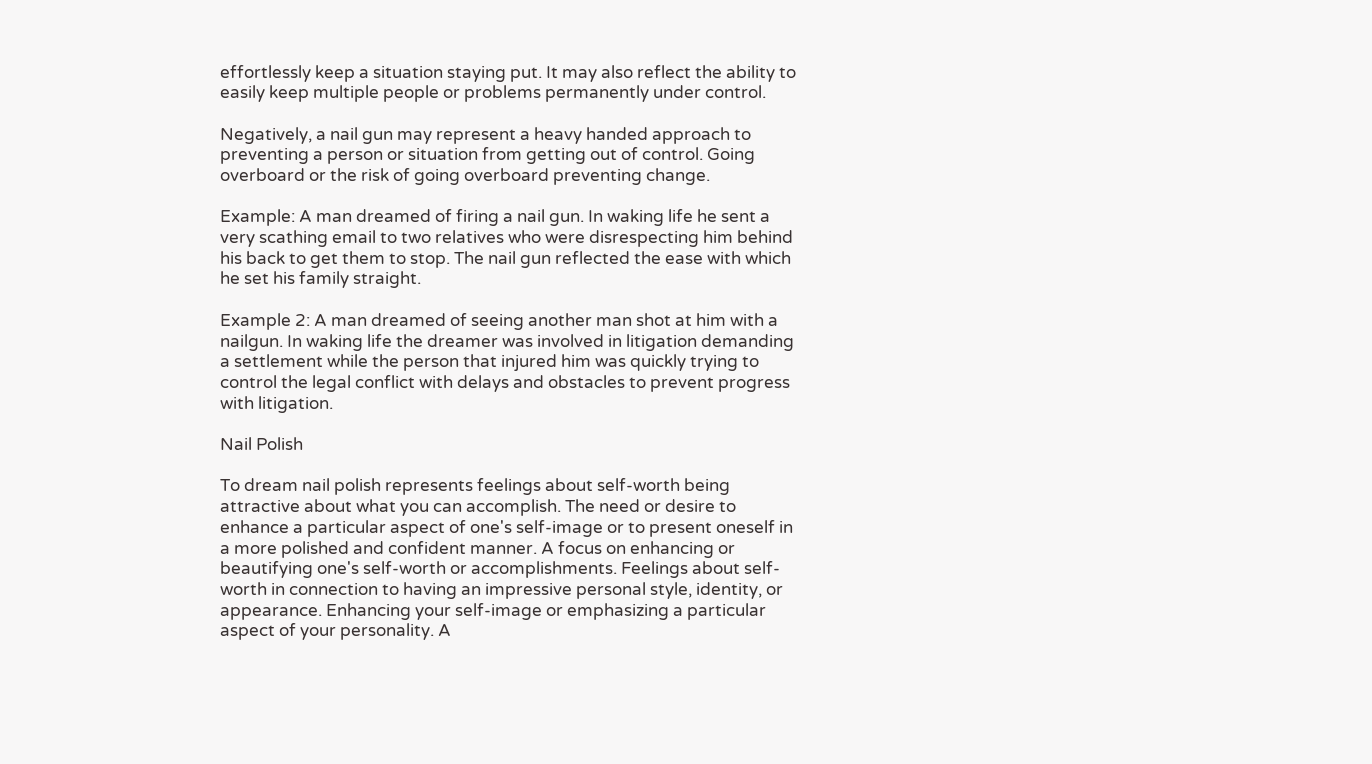effortlessly keep a situation staying put. It may also reflect the ability to easily keep multiple people or problems permanently under control.

Negatively, a nail gun may represent a heavy handed approach to preventing a person or situation from getting out of control. Going overboard or the risk of going overboard preventing change.

Example: A man dreamed of firing a nail gun. In waking life he sent a very scathing email to two relatives who were disrespecting him behind his back to get them to stop. The nail gun reflected the ease with which he set his family straight.

Example 2: A man dreamed of seeing another man shot at him with a nailgun. In waking life the dreamer was involved in litigation demanding a settlement while the person that injured him was quickly trying to control the legal conflict with delays and obstacles to prevent progress with litigation.

Nail Polish

To dream nail polish represents feelings about self-worth being attractive about what you can accomplish. The need or desire to enhance a particular aspect of one's self-image or to present oneself in a more polished and confident manner. A focus on enhancing or beautifying one's self-worth or accomplishments. Feelings about self-worth in connection to having an impressive personal style, identity, or appearance. Enhancing your self-image or emphasizing a particular aspect of your personality. A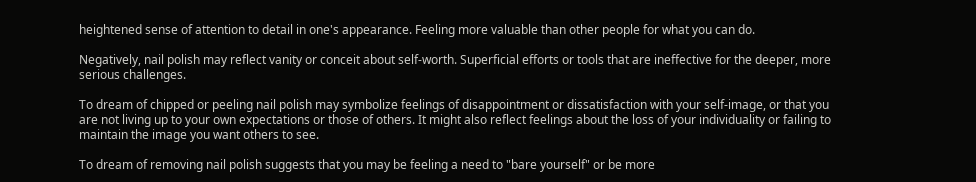heightened sense of attention to detail in one's appearance. Feeling more valuable than other people for what you can do.

Negatively, nail polish may reflect vanity or conceit about self-worth. Superficial efforts or tools that are ineffective for the deeper, more serious challenges.

To dream of chipped or peeling nail polish may symbolize feelings of disappointment or dissatisfaction with your self-image, or that you are not living up to your own expectations or those of others. It might also reflect feelings about the loss of your individuality or failing to maintain the image you want others to see.

To dream of removing nail polish suggests that you may be feeling a need to "bare yourself" or be more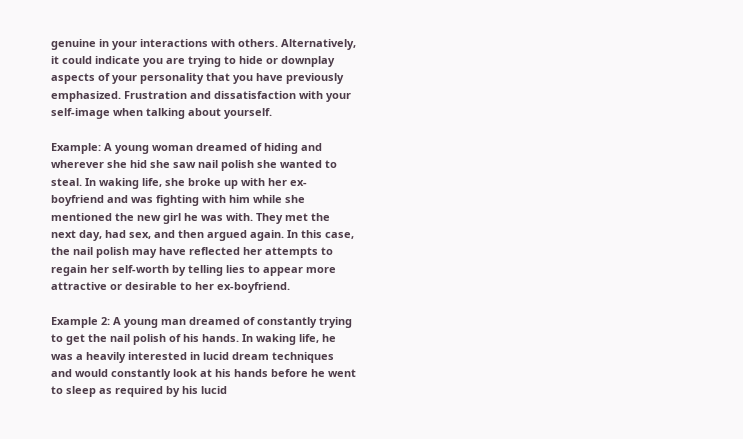genuine in your interactions with others. Alternatively, it could indicate you are trying to hide or downplay aspects of your personality that you have previously emphasized. Frustration and dissatisfaction with your self-image when talking about yourself.

Example: A young woman dreamed of hiding and wherever she hid she saw nail polish she wanted to steal. In waking life, she broke up with her ex-boyfriend and was fighting with him while she mentioned the new girl he was with. They met the next day, had sex, and then argued again. In this case, the nail polish may have reflected her attempts to regain her self-worth by telling lies to appear more attractive or desirable to her ex-boyfriend.

Example 2: A young man dreamed of constantly trying to get the nail polish of his hands. In waking life, he was a heavily interested in lucid dream techniques and would constantly look at his hands before he went to sleep as required by his lucid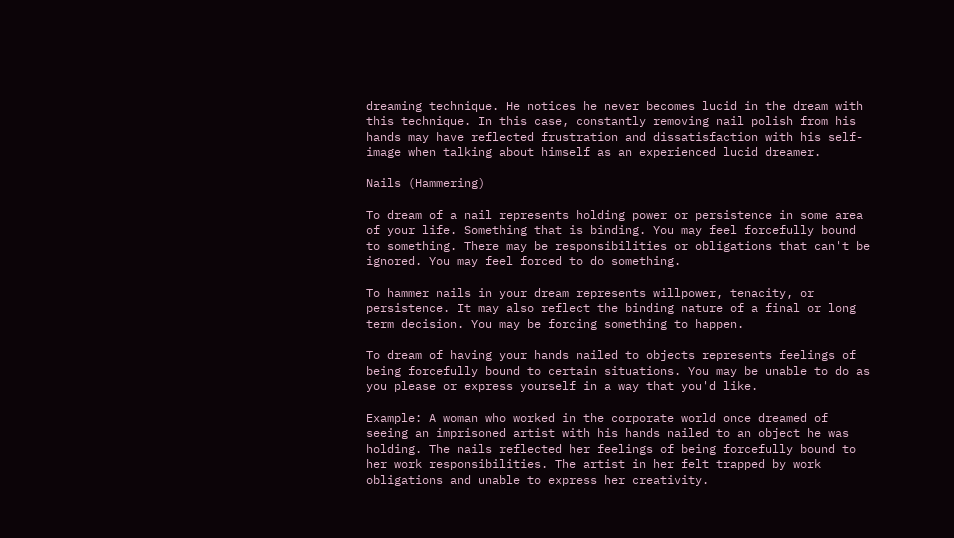dreaming technique. He notices he never becomes lucid in the dream with this technique. In this case, constantly removing nail polish from his hands may have reflected frustration and dissatisfaction with his self-image when talking about himself as an experienced lucid dreamer.

Nails (Hammering)

To dream of a nail represents holding power or persistence in some area of your life. Something that is binding. You may feel forcefully bound to something. There may be responsibilities or obligations that can't be ignored. You may feel forced to do something.

To hammer nails in your dream represents willpower, tenacity, or persistence. It may also reflect the binding nature of a final or long term decision. You may be forcing something to happen.

To dream of having your hands nailed to objects represents feelings of being forcefully bound to certain situations. You may be unable to do as you please or express yourself in a way that you'd like.

Example: A woman who worked in the corporate world once dreamed of seeing an imprisoned artist with his hands nailed to an object he was holding. The nails reflected her feelings of being forcefully bound to her work responsibilities. The artist in her felt trapped by work obligations and unable to express her creativity.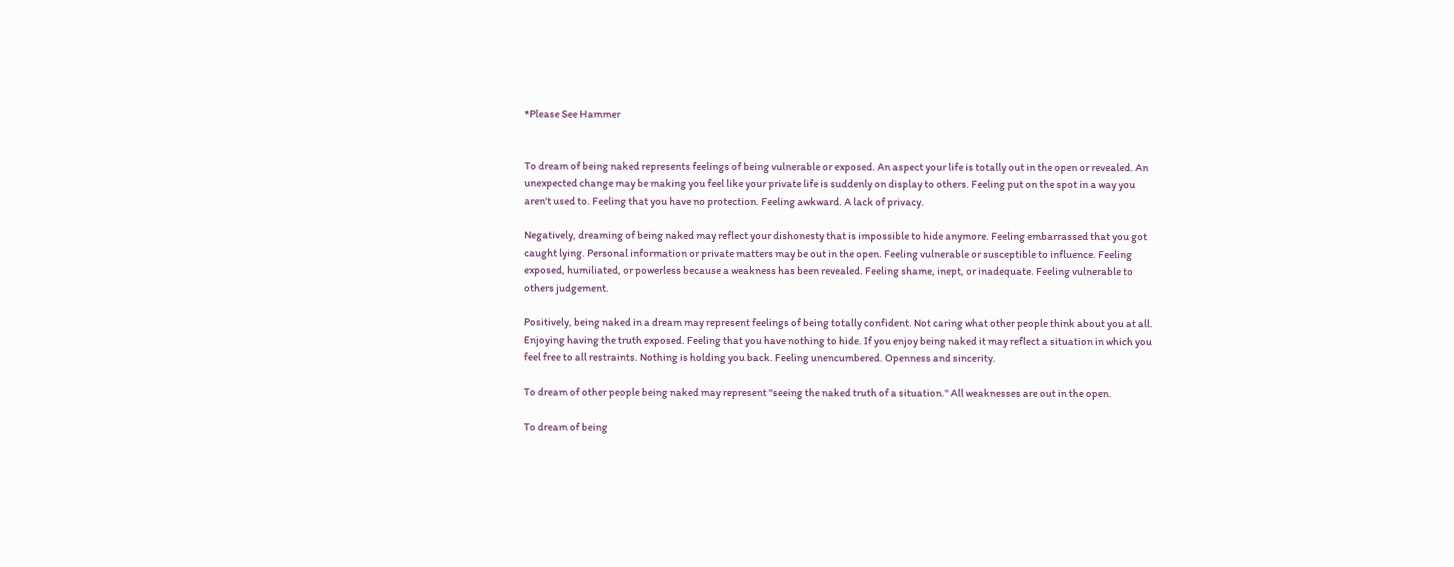*Please See Hammer


To dream of being naked represents feelings of being vulnerable or exposed. An aspect your life is totally out in the open or revealed. An unexpected change may be making you feel like your private life is suddenly on display to others. Feeling put on the spot in a way you aren't used to. Feeling that you have no protection. Feeling awkward. A lack of privacy.

Negatively, dreaming of being naked may reflect your dishonesty that is impossible to hide anymore. Feeling embarrassed that you got caught lying. Personal information or private matters may be out in the open. Feeling vulnerable or susceptible to influence. Feeling exposed, humiliated, or powerless because a weakness has been revealed. Feeling shame, inept, or inadequate. Feeling vulnerable to others judgement.

Positively, being naked in a dream may represent feelings of being totally confident. Not caring what other people think about you at all. Enjoying having the truth exposed. Feeling that you have nothing to hide. If you enjoy being naked it may reflect a situation in which you feel free to all restraints. Nothing is holding you back. Feeling unencumbered. Openness and sincerity.

To dream of other people being naked may represent "seeing the naked truth of a situation." All weaknesses are out in the open.

To dream of being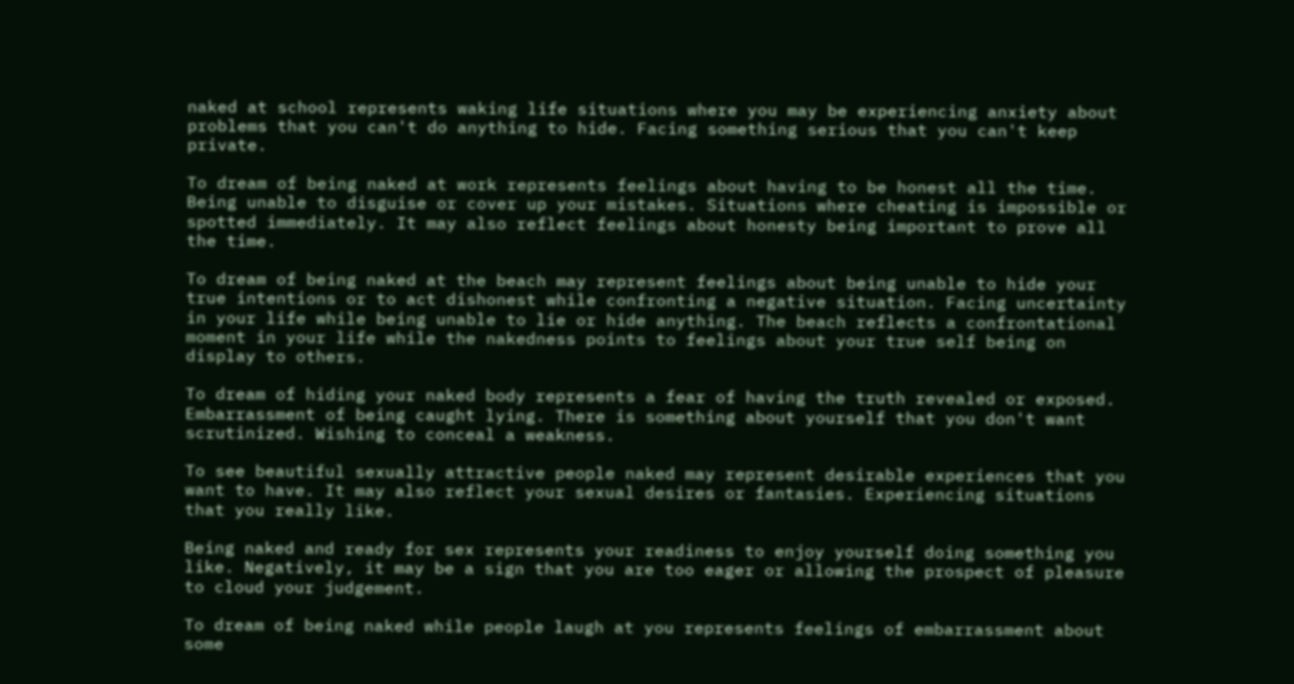naked at school represents waking life situations where you may be experiencing anxiety about problems that you can't do anything to hide. Facing something serious that you can't keep private.

To dream of being naked at work represents feelings about having to be honest all the time. Being unable to disguise or cover up your mistakes. Situations where cheating is impossible or spotted immediately. It may also reflect feelings about honesty being important to prove all the time.

To dream of being naked at the beach may represent feelings about being unable to hide your true intentions or to act dishonest while confronting a negative situation. Facing uncertainty in your life while being unable to lie or hide anything. The beach reflects a confrontational moment in your life while the nakedness points to feelings about your true self being on display to others.

To dream of hiding your naked body represents a fear of having the truth revealed or exposed. Embarrassment of being caught lying. There is something about yourself that you don't want scrutinized. Wishing to conceal a weakness.

To see beautiful sexually attractive people naked may represent desirable experiences that you want to have. It may also reflect your sexual desires or fantasies. Experiencing situations that you really like.

Being naked and ready for sex represents your readiness to enjoy yourself doing something you like. Negatively, it may be a sign that you are too eager or allowing the prospect of pleasure to cloud your judgement.

To dream of being naked while people laugh at you represents feelings of embarrassment about some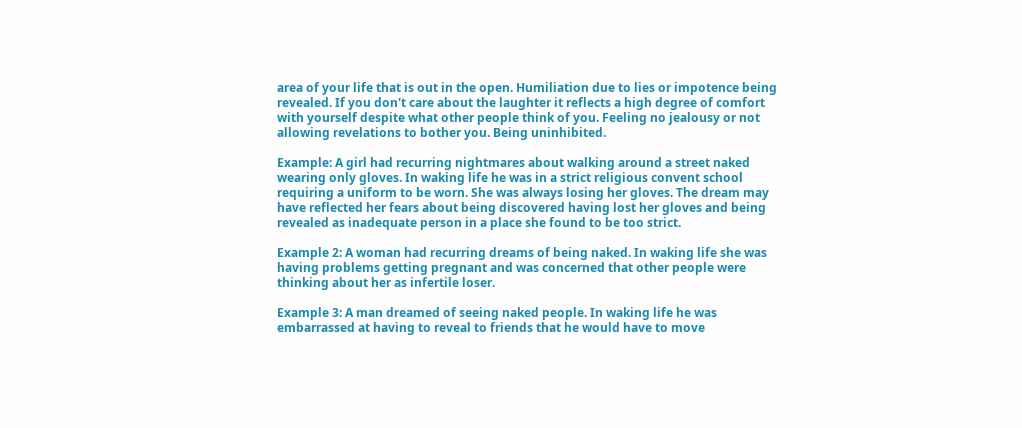area of your life that is out in the open. Humiliation due to lies or impotence being revealed. If you don't care about the laughter it reflects a high degree of comfort with yourself despite what other people think of you. Feeling no jealousy or not allowing revelations to bother you. Being uninhibited.

Example: A girl had recurring nightmares about walking around a street naked wearing only gloves. In waking life he was in a strict religious convent school requiring a uniform to be worn. She was always losing her gloves. The dream may have reflected her fears about being discovered having lost her gloves and being revealed as inadequate person in a place she found to be too strict.

Example 2: A woman had recurring dreams of being naked. In waking life she was having problems getting pregnant and was concerned that other people were thinking about her as infertile loser.

Example 3: A man dreamed of seeing naked people. In waking life he was embarrassed at having to reveal to friends that he would have to move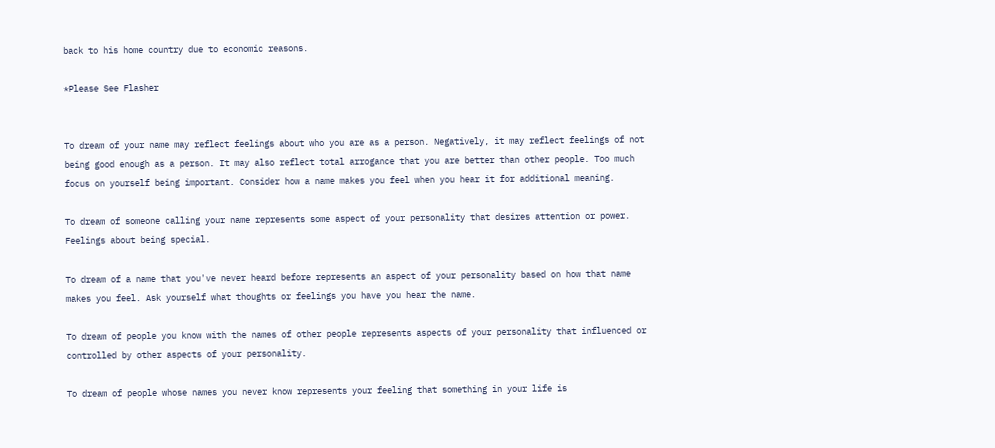back to his home country due to economic reasons.

*Please See Flasher


To dream of your name may reflect feelings about who you are as a person. Negatively, it may reflect feelings of not being good enough as a person. It may also reflect total arrogance that you are better than other people. Too much focus on yourself being important. Consider how a name makes you feel when you hear it for additional meaning.

To dream of someone calling your name represents some aspect of your personality that desires attention or power. Feelings about being special.

To dream of a name that you've never heard before represents an aspect of your personality based on how that name makes you feel. Ask yourself what thoughts or feelings you have you hear the name.

To dream of people you know with the names of other people represents aspects of your personality that influenced or controlled by other aspects of your personality.

To dream of people whose names you never know represents your feeling that something in your life is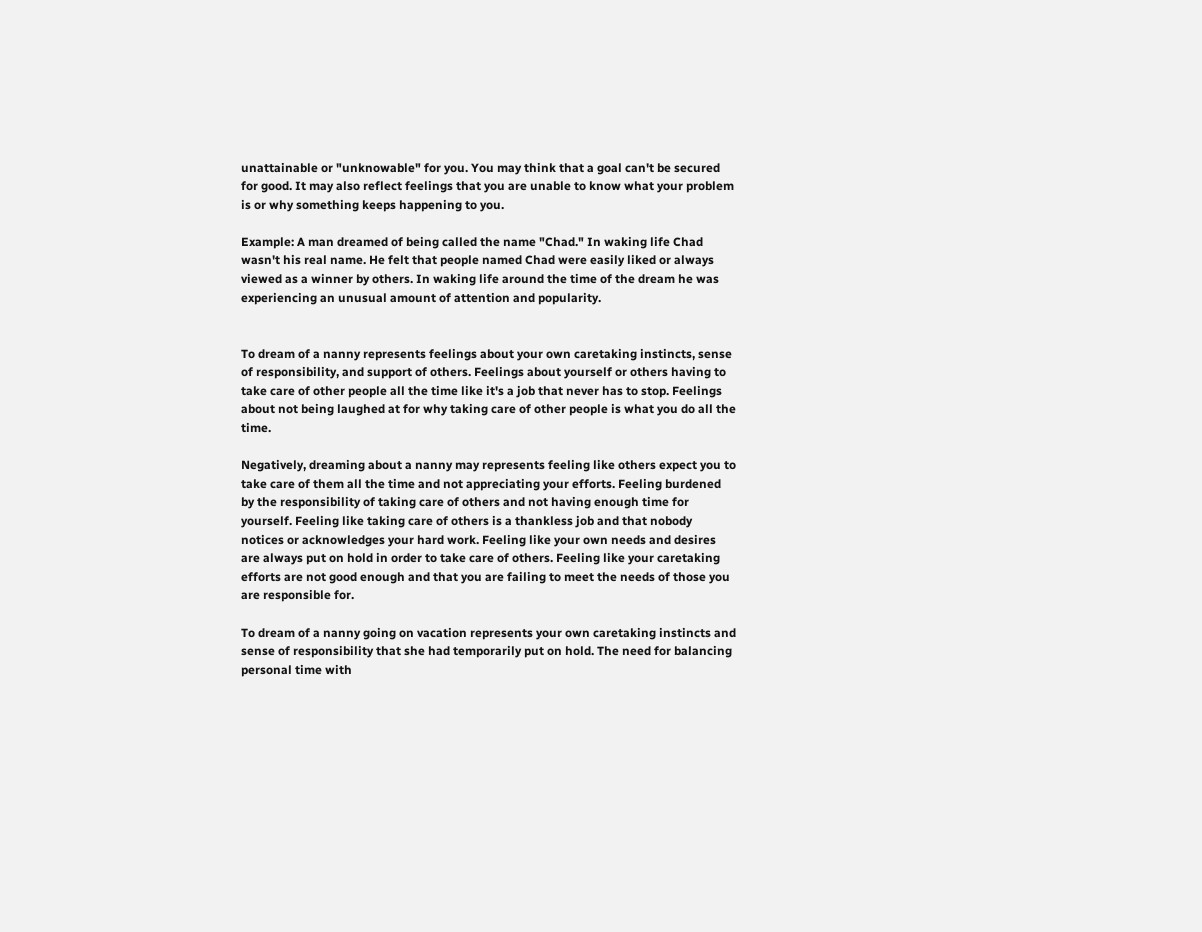unattainable or "unknowable" for you. You may think that a goal can't be secured for good. It may also reflect feelings that you are unable to know what your problem is or why something keeps happening to you.

Example: A man dreamed of being called the name "Chad." In waking life Chad wasn't his real name. He felt that people named Chad were easily liked or always viewed as a winner by others. In waking life around the time of the dream he was experiencing an unusual amount of attention and popularity.


To dream of a nanny represents feelings about your own caretaking instincts, sense of responsibility, and support of others. Feelings about yourself or others having to take care of other people all the time like it's a job that never has to stop. Feelings about not being laughed at for why taking care of other people is what you do all the time.

Negatively, dreaming about a nanny may represents feeling like others expect you to take care of them all the time and not appreciating your efforts. Feeling burdened by the responsibility of taking care of others and not having enough time for yourself. Feeling like taking care of others is a thankless job and that nobody notices or acknowledges your hard work. Feeling like your own needs and desires are always put on hold in order to take care of others. Feeling like your caretaking efforts are not good enough and that you are failing to meet the needs of those you are responsible for.

To dream of a nanny going on vacation represents your own caretaking instincts and sense of responsibility that she had temporarily put on hold. The need for balancing personal time with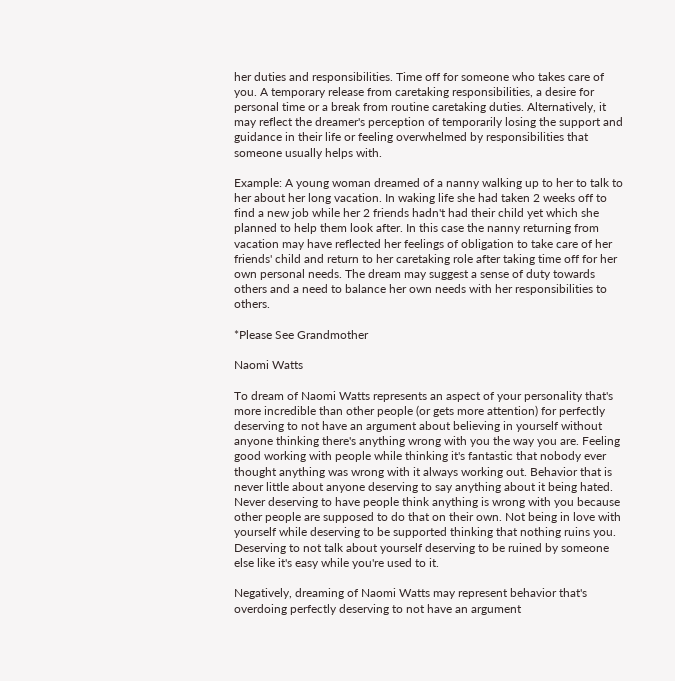her duties and responsibilities. Time off for someone who takes care of you. A temporary release from caretaking responsibilities, a desire for personal time or a break from routine caretaking duties. Alternatively, it may reflect the dreamer's perception of temporarily losing the support and guidance in their life or feeling overwhelmed by responsibilities that someone usually helps with.

Example: A young woman dreamed of a nanny walking up to her to talk to her about her long vacation. In waking life she had taken 2 weeks off to find a new job while her 2 friends hadn't had their child yet which she planned to help them look after. In this case the nanny returning from vacation may have reflected her feelings of obligation to take care of her friends' child and return to her caretaking role after taking time off for her own personal needs. The dream may suggest a sense of duty towards others and a need to balance her own needs with her responsibilities to others.

*Please See Grandmother

Naomi Watts

To dream of Naomi Watts represents an aspect of your personality that's more incredible than other people (or gets more attention) for perfectly deserving to not have an argument about believing in yourself without anyone thinking there's anything wrong with you the way you are. Feeling good working with people while thinking it's fantastic that nobody ever thought anything was wrong with it always working out. Behavior that is never little about anyone deserving to say anything about it being hated. Never deserving to have people think anything is wrong with you because other people are supposed to do that on their own. Not being in love with yourself while deserving to be supported thinking that nothing ruins you. Deserving to not talk about yourself deserving to be ruined by someone else like it's easy while you're used to it.

Negatively, dreaming of Naomi Watts may represent behavior that's overdoing perfectly deserving to not have an argument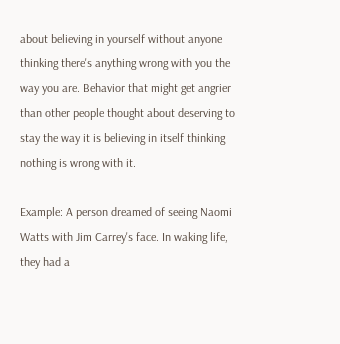about believing in yourself without anyone thinking there's anything wrong with you the way you are. Behavior that might get angrier than other people thought about deserving to stay the way it is believing in itself thinking nothing is wrong with it.

Example: A person dreamed of seeing Naomi Watts with Jim Carrey's face. In waking life, they had a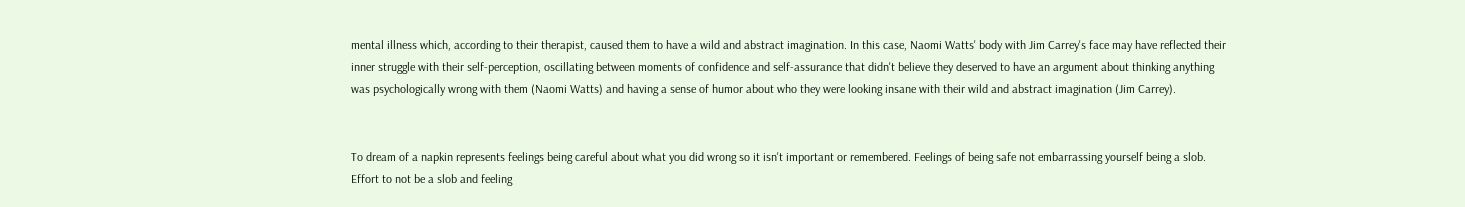mental illness which, according to their therapist, caused them to have a wild and abstract imagination. In this case, Naomi Watts' body with Jim Carrey's face may have reflected their inner struggle with their self-perception, oscillating between moments of confidence and self-assurance that didn't believe they deserved to have an argument about thinking anything was psychologically wrong with them (Naomi Watts) and having a sense of humor about who they were looking insane with their wild and abstract imagination (Jim Carrey).


To dream of a napkin represents feelings being careful about what you did wrong so it isn't important or remembered. Feelings of being safe not embarrassing yourself being a slob. Effort to not be a slob and feeling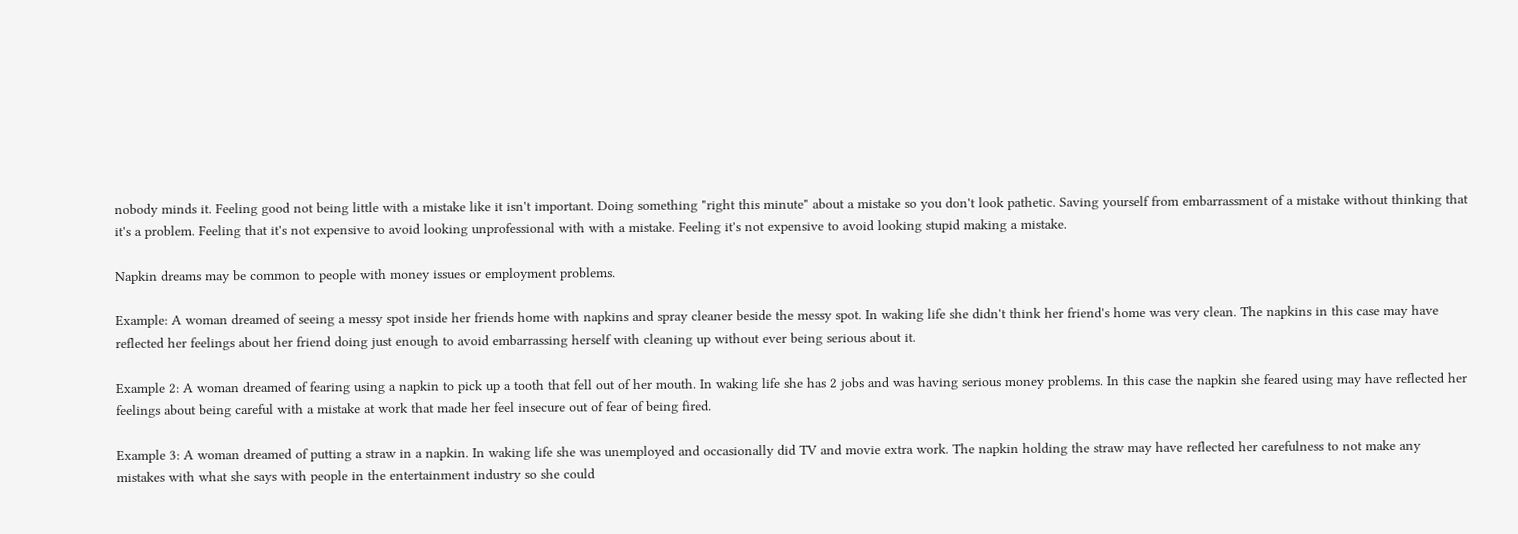nobody minds it. Feeling good not being little with a mistake like it isn't important. Doing something "right this minute" about a mistake so you don't look pathetic. Saving yourself from embarrassment of a mistake without thinking that it's a problem. Feeling that it's not expensive to avoid looking unprofessional with with a mistake. Feeling it's not expensive to avoid looking stupid making a mistake.

Napkin dreams may be common to people with money issues or employment problems.

Example: A woman dreamed of seeing a messy spot inside her friends home with napkins and spray cleaner beside the messy spot. In waking life she didn't think her friend's home was very clean. The napkins in this case may have reflected her feelings about her friend doing just enough to avoid embarrassing herself with cleaning up without ever being serious about it.

Example 2: A woman dreamed of fearing using a napkin to pick up a tooth that fell out of her mouth. In waking life she has 2 jobs and was having serious money problems. In this case the napkin she feared using may have reflected her feelings about being careful with a mistake at work that made her feel insecure out of fear of being fired.

Example 3: A woman dreamed of putting a straw in a napkin. In waking life she was unemployed and occasionally did TV and movie extra work. The napkin holding the straw may have reflected her carefulness to not make any mistakes with what she says with people in the entertainment industry so she could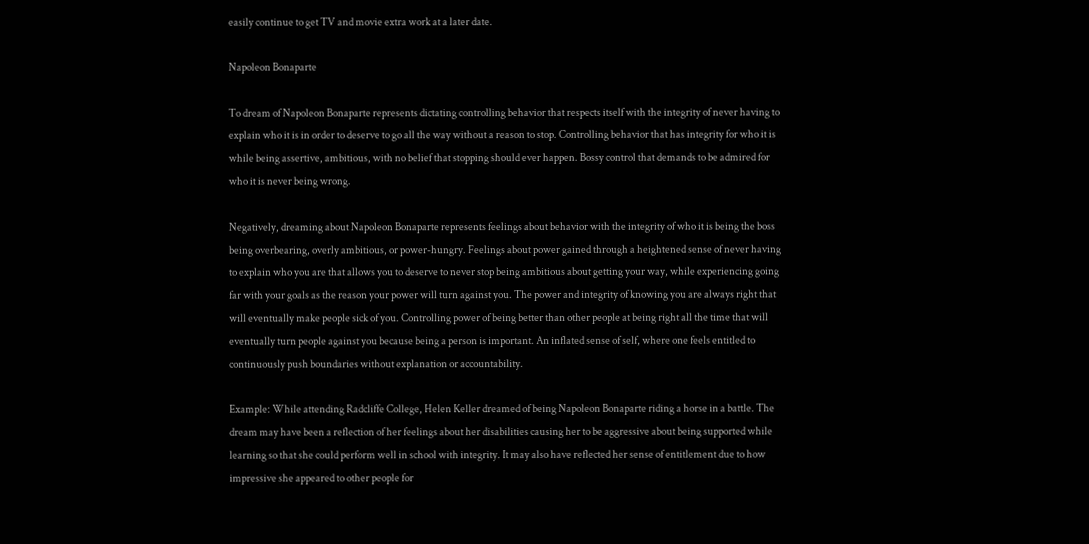easily continue to get TV and movie extra work at a later date.

Napoleon Bonaparte

To dream of Napoleon Bonaparte represents dictating controlling behavior that respects itself with the integrity of never having to explain who it is in order to deserve to go all the way without a reason to stop. Controlling behavior that has integrity for who it is while being assertive, ambitious, with no belief that stopping should ever happen. Bossy control that demands to be admired for who it is never being wrong.

Negatively, dreaming about Napoleon Bonaparte represents feelings about behavior with the integrity of who it is being the boss being overbearing, overly ambitious, or power-hungry. Feelings about power gained through a heightened sense of never having to explain who you are that allows you to deserve to never stop being ambitious about getting your way, while experiencing going far with your goals as the reason your power will turn against you. The power and integrity of knowing you are always right that will eventually make people sick of you. Controlling power of being better than other people at being right all the time that will eventually turn people against you because being a person is important. An inflated sense of self, where one feels entitled to continuously push boundaries without explanation or accountability.

Example: While attending Radcliffe College, Helen Keller dreamed of being Napoleon Bonaparte riding a horse in a battle. The dream may have been a reflection of her feelings about her disabilities causing her to be aggressive about being supported while learning so that she could perform well in school with integrity. It may also have reflected her sense of entitlement due to how impressive she appeared to other people for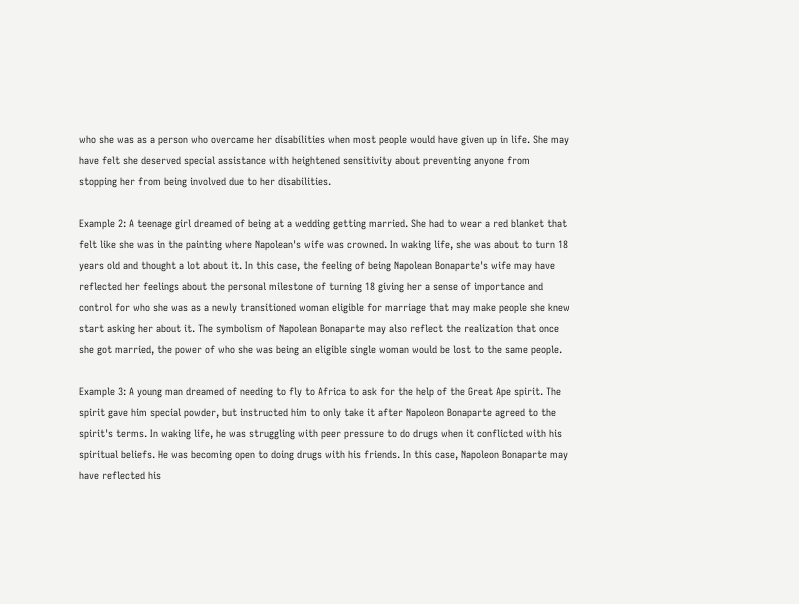who she was as a person who overcame her disabilities when most people would have given up in life. She may have felt she deserved special assistance with heightened sensitivity about preventing anyone from stopping her from being involved due to her disabilities.

Example 2: A teenage girl dreamed of being at a wedding getting married. She had to wear a red blanket that felt like she was in the painting where Napolean's wife was crowned. In waking life, she was about to turn 18 years old and thought a lot about it. In this case, the feeling of being Napolean Bonaparte's wife may have reflected her feelings about the personal milestone of turning 18 giving her a sense of importance and control for who she was as a newly transitioned woman eligible for marriage that may make people she knew start asking her about it. The symbolism of Napolean Bonaparte may also reflect the realization that once she got married, the power of who she was being an eligible single woman would be lost to the same people.

Example 3: A young man dreamed of needing to fly to Africa to ask for the help of the Great Ape spirit. The spirit gave him special powder, but instructed him to only take it after Napoleon Bonaparte agreed to the spirit's terms. In waking life, he was struggling with peer pressure to do drugs when it conflicted with his spiritual beliefs. He was becoming open to doing drugs with his friends. In this case, Napoleon Bonaparte may have reflected his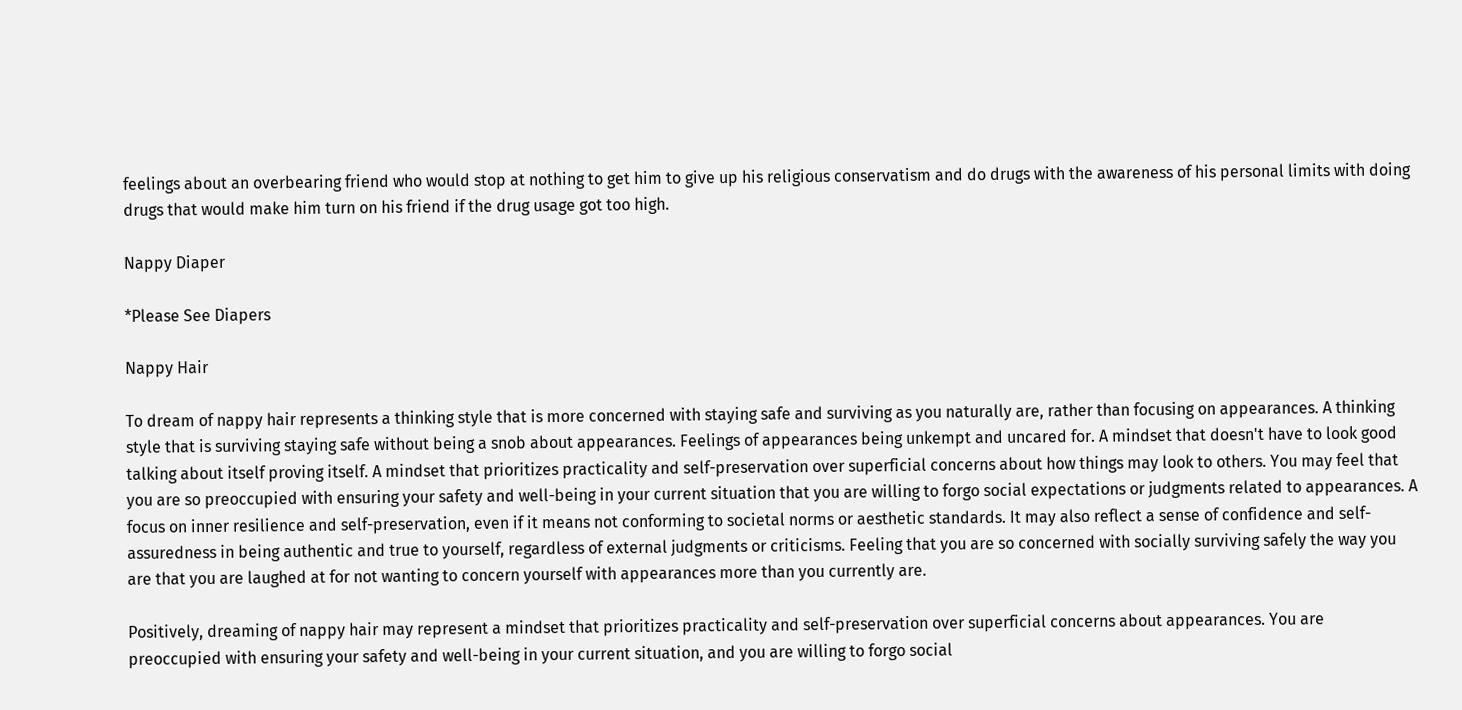feelings about an overbearing friend who would stop at nothing to get him to give up his religious conservatism and do drugs with the awareness of his personal limits with doing drugs that would make him turn on his friend if the drug usage got too high.

Nappy Diaper

*Please See Diapers

Nappy Hair

To dream of nappy hair represents a thinking style that is more concerned with staying safe and surviving as you naturally are, rather than focusing on appearances. A thinking style that is surviving staying safe without being a snob about appearances. Feelings of appearances being unkempt and uncared for. A mindset that doesn't have to look good talking about itself proving itself. A mindset that prioritizes practicality and self-preservation over superficial concerns about how things may look to others. You may feel that you are so preoccupied with ensuring your safety and well-being in your current situation that you are willing to forgo social expectations or judgments related to appearances. A focus on inner resilience and self-preservation, even if it means not conforming to societal norms or aesthetic standards. It may also reflect a sense of confidence and self-assuredness in being authentic and true to yourself, regardless of external judgments or criticisms. Feeling that you are so concerned with socially surviving safely the way you are that you are laughed at for not wanting to concern yourself with appearances more than you currently are.

Positively, dreaming of nappy hair may represent a mindset that prioritizes practicality and self-preservation over superficial concerns about appearances. You are preoccupied with ensuring your safety and well-being in your current situation, and you are willing to forgo social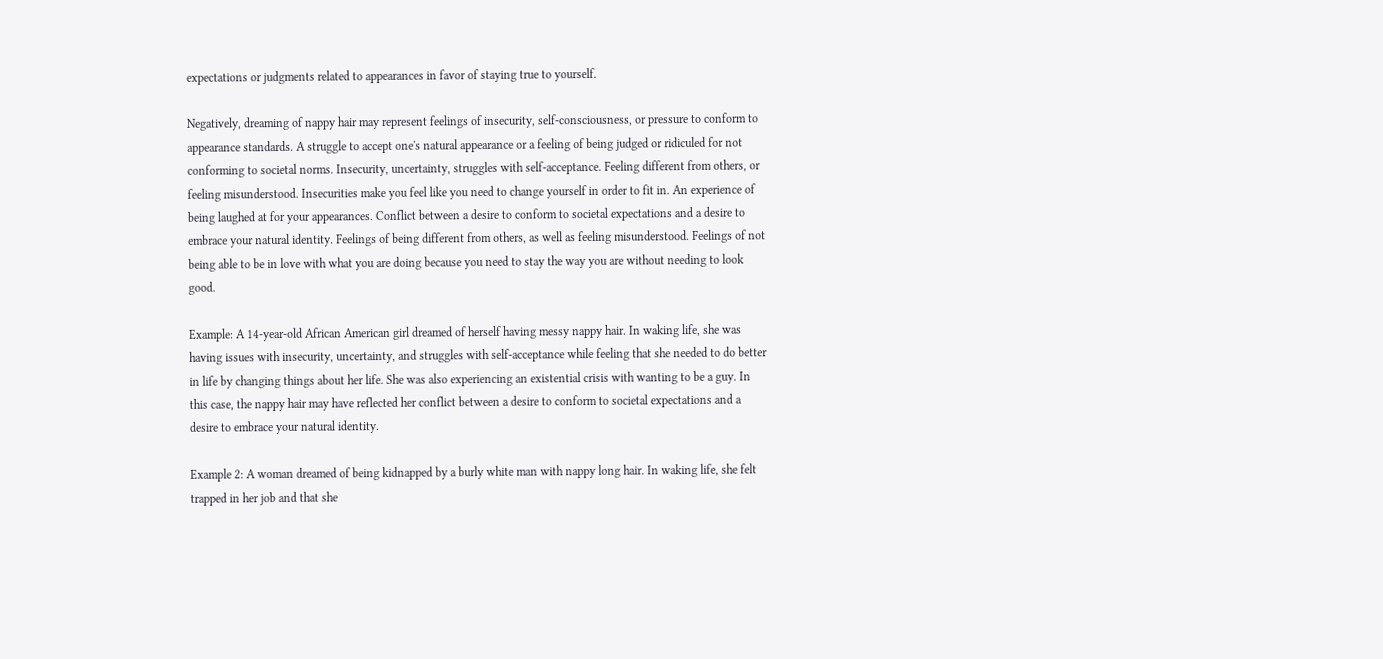expectations or judgments related to appearances in favor of staying true to yourself.

Negatively, dreaming of nappy hair may represent feelings of insecurity, self-consciousness, or pressure to conform to appearance standards. A struggle to accept one's natural appearance or a feeling of being judged or ridiculed for not conforming to societal norms. Insecurity, uncertainty, struggles with self-acceptance. Feeling different from others, or feeling misunderstood. Insecurities make you feel like you need to change yourself in order to fit in. An experience of being laughed at for your appearances. Conflict between a desire to conform to societal expectations and a desire to embrace your natural identity. Feelings of being different from others, as well as feeling misunderstood. Feelings of not being able to be in love with what you are doing because you need to stay the way you are without needing to look good.

Example: A 14-year-old African American girl dreamed of herself having messy nappy hair. In waking life, she was having issues with insecurity, uncertainty, and struggles with self-acceptance while feeling that she needed to do better in life by changing things about her life. She was also experiencing an existential crisis with wanting to be a guy. In this case, the nappy hair may have reflected her conflict between a desire to conform to societal expectations and a desire to embrace your natural identity.

Example 2: A woman dreamed of being kidnapped by a burly white man with nappy long hair. In waking life, she felt trapped in her job and that she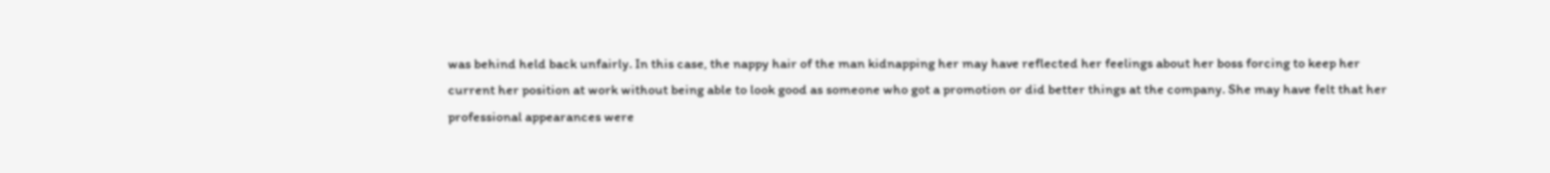was behind held back unfairly. In this case, the nappy hair of the man kidnapping her may have reflected her feelings about her boss forcing to keep her current her position at work without being able to look good as someone who got a promotion or did better things at the company. She may have felt that her professional appearances were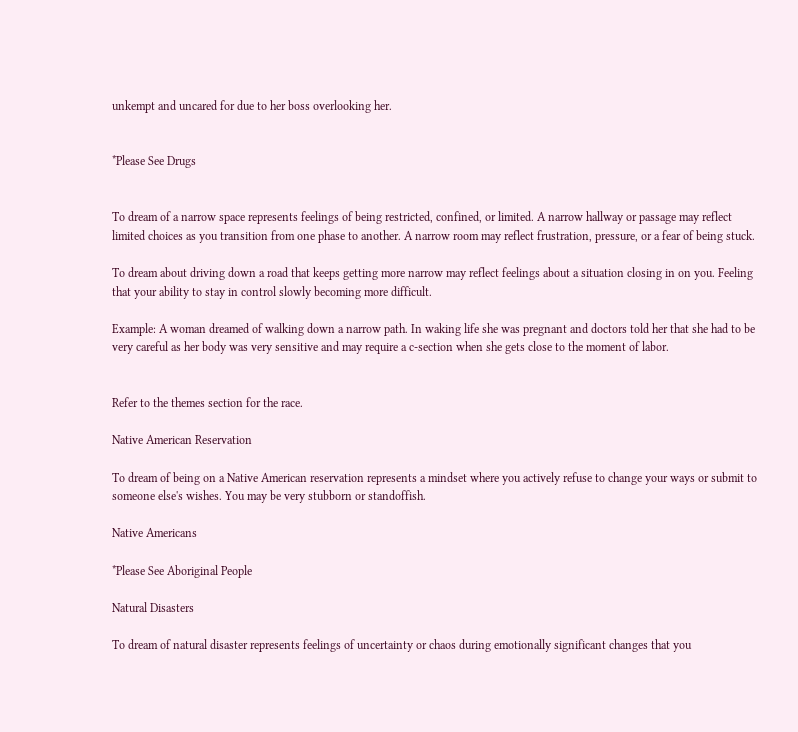unkempt and uncared for due to her boss overlooking her.


*Please See Drugs


To dream of a narrow space represents feelings of being restricted, confined, or limited. A narrow hallway or passage may reflect limited choices as you transition from one phase to another. A narrow room may reflect frustration, pressure, or a fear of being stuck.

To dream about driving down a road that keeps getting more narrow may reflect feelings about a situation closing in on you. Feeling that your ability to stay in control slowly becoming more difficult.

Example: A woman dreamed of walking down a narrow path. In waking life she was pregnant and doctors told her that she had to be very careful as her body was very sensitive and may require a c-section when she gets close to the moment of labor.


Refer to the themes section for the race.

Native American Reservation

To dream of being on a Native American reservation represents a mindset where you actively refuse to change your ways or submit to someone else's wishes. You may be very stubborn or standoffish.

Native Americans

*Please See Aboriginal People

Natural Disasters

To dream of natural disaster represents feelings of uncertainty or chaos during emotionally significant changes that you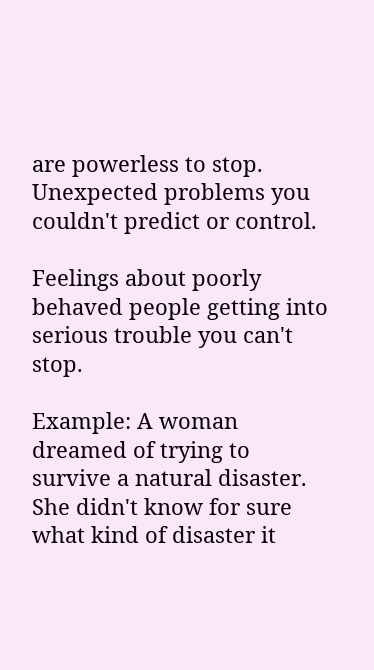are powerless to stop. Unexpected problems you couldn't predict or control.

Feelings about poorly behaved people getting into serious trouble you can't stop.

Example: A woman dreamed of trying to survive a natural disaster. She didn't know for sure what kind of disaster it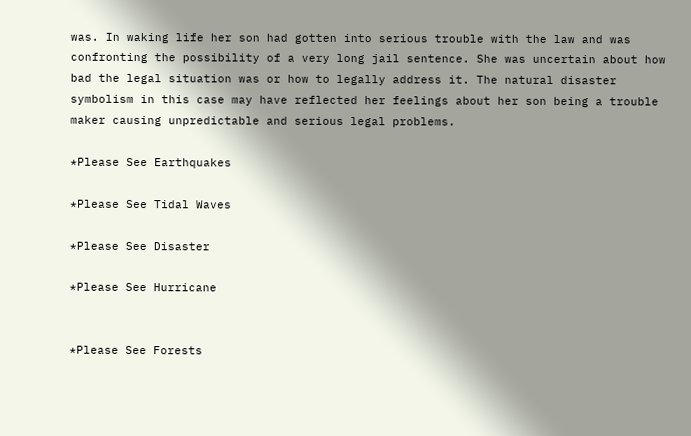was. In waking life her son had gotten into serious trouble with the law and was confronting the possibility of a very long jail sentence. She was uncertain about how bad the legal situation was or how to legally address it. The natural disaster symbolism in this case may have reflected her feelings about her son being a trouble maker causing unpredictable and serious legal problems.

*Please See Earthquakes

*Please See Tidal Waves

*Please See Disaster

*Please See Hurricane


*Please See Forests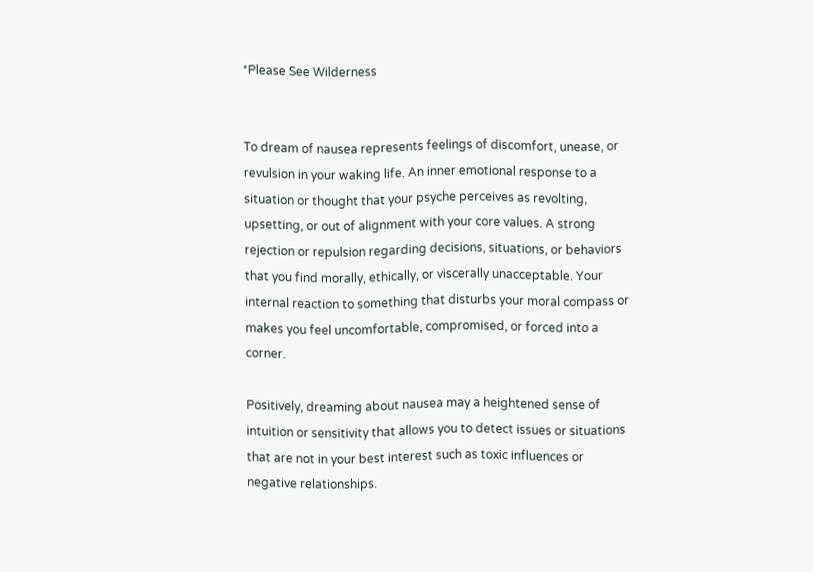*Please See Wilderness


To dream of nausea represents feelings of discomfort, unease, or revulsion in your waking life. An inner emotional response to a situation or thought that your psyche perceives as revolting, upsetting, or out of alignment with your core values. A strong rejection or repulsion regarding decisions, situations, or behaviors that you find morally, ethically, or viscerally unacceptable. Your internal reaction to something that disturbs your moral compass or makes you feel uncomfortable, compromised, or forced into a corner.

Positively, dreaming about nausea may a heightened sense of intuition or sensitivity that allows you to detect issues or situations that are not in your best interest such as toxic influences or negative relationships.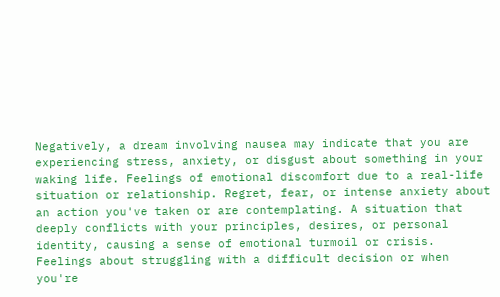Negatively, a dream involving nausea may indicate that you are experiencing stress, anxiety, or disgust about something in your waking life. Feelings of emotional discomfort due to a real-life situation or relationship. Regret, fear, or intense anxiety about an action you've taken or are contemplating. A situation that deeply conflicts with your principles, desires, or personal identity, causing a sense of emotional turmoil or crisis. Feelings about struggling with a difficult decision or when you're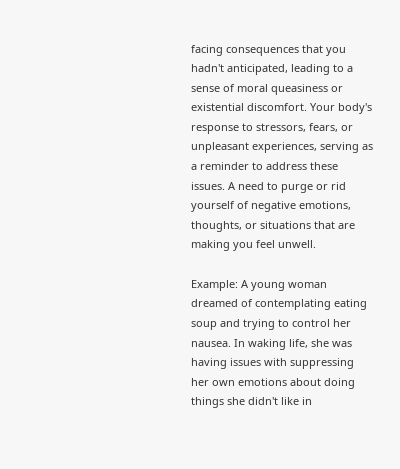facing consequences that you hadn't anticipated, leading to a sense of moral queasiness or existential discomfort. Your body's response to stressors, fears, or unpleasant experiences, serving as a reminder to address these issues. A need to purge or rid yourself of negative emotions, thoughts, or situations that are making you feel unwell.

Example: A young woman dreamed of contemplating eating soup and trying to control her nausea. In waking life, she was having issues with suppressing her own emotions about doing things she didn't like in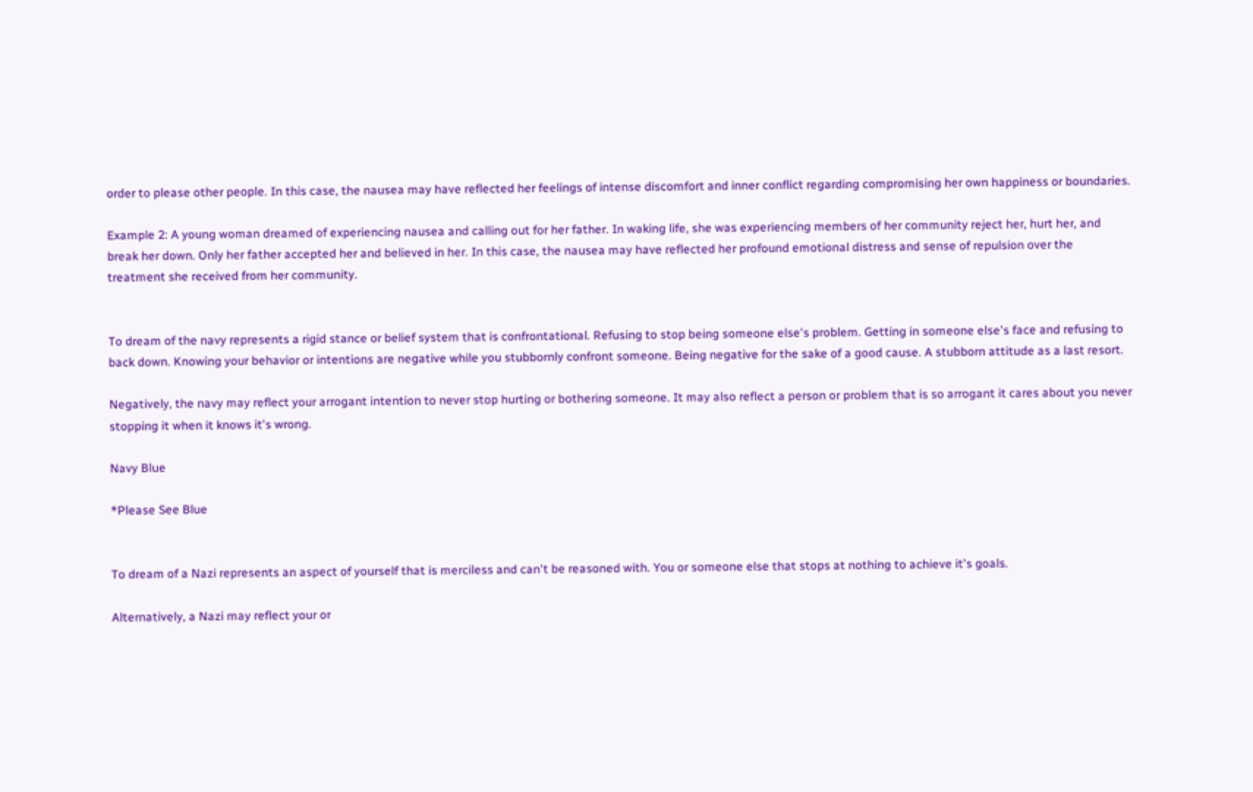order to please other people. In this case, the nausea may have reflected her feelings of intense discomfort and inner conflict regarding compromising her own happiness or boundaries.

Example 2: A young woman dreamed of experiencing nausea and calling out for her father. In waking life, she was experiencing members of her community reject her, hurt her, and break her down. Only her father accepted her and believed in her. In this case, the nausea may have reflected her profound emotional distress and sense of repulsion over the treatment she received from her community.


To dream of the navy represents a rigid stance or belief system that is confrontational. Refusing to stop being someone else's problem. Getting in someone else's face and refusing to back down. Knowing your behavior or intentions are negative while you stubbornly confront someone. Being negative for the sake of a good cause. A stubborn attitude as a last resort.

Negatively, the navy may reflect your arrogant intention to never stop hurting or bothering someone. It may also reflect a person or problem that is so arrogant it cares about you never stopping it when it knows it's wrong.

Navy Blue

*Please See Blue


To dream of a Nazi represents an aspect of yourself that is merciless and can't be reasoned with. You or someone else that stops at nothing to achieve it's goals.

Alternatively, a Nazi may reflect your or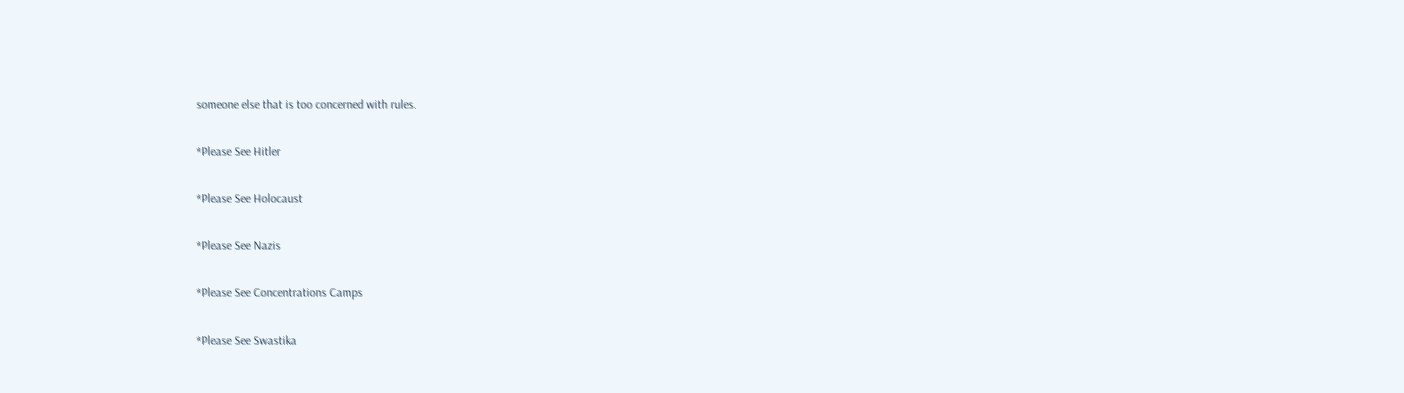someone else that is too concerned with rules.

*Please See Hitler

*Please See Holocaust

*Please See Nazis

*Please See Concentrations Camps

*Please See Swastika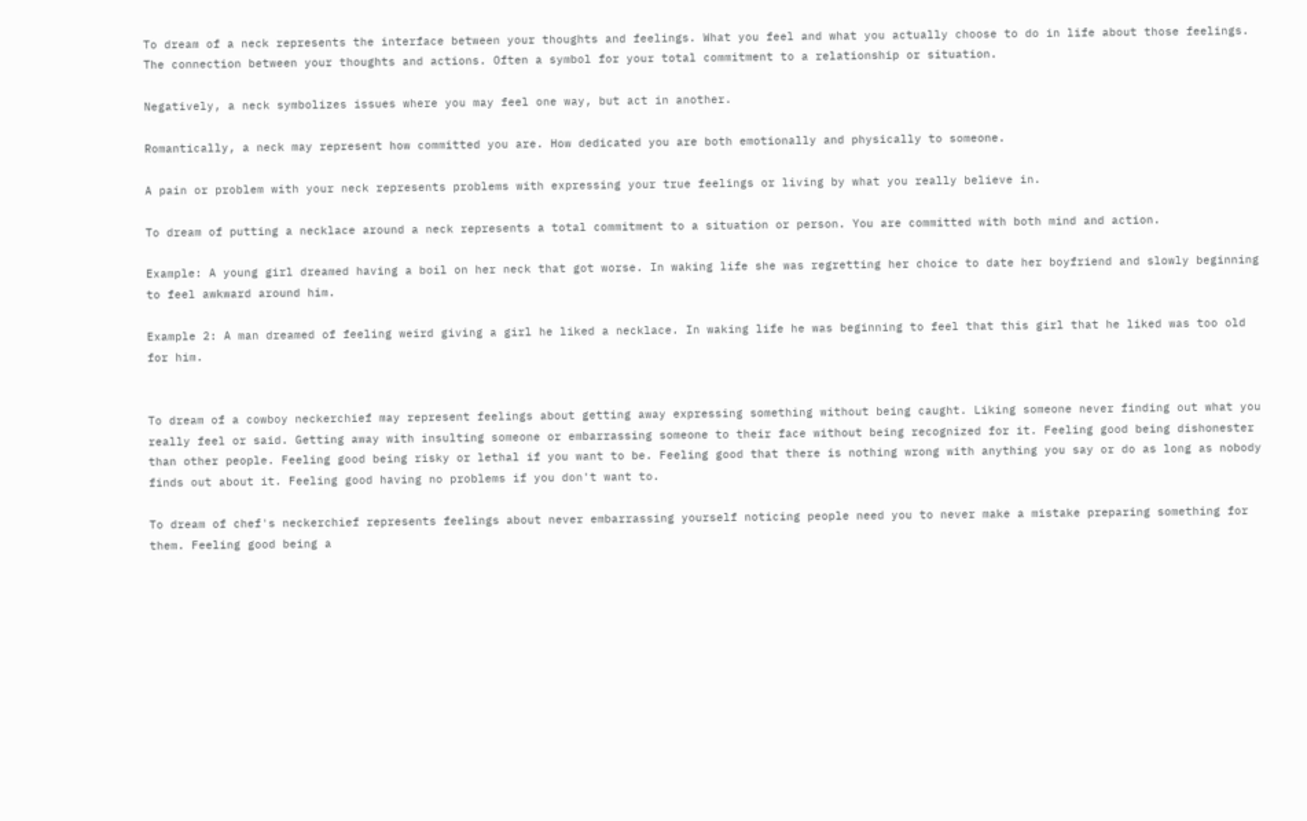To dream of a neck represents the interface between your thoughts and feelings. What you feel and what you actually choose to do in life about those feelings. The connection between your thoughts and actions. Often a symbol for your total commitment to a relationship or situation.

Negatively, a neck symbolizes issues where you may feel one way, but act in another.

Romantically, a neck may represent how committed you are. How dedicated you are both emotionally and physically to someone.

A pain or problem with your neck represents problems with expressing your true feelings or living by what you really believe in.

To dream of putting a necklace around a neck represents a total commitment to a situation or person. You are committed with both mind and action.

Example: A young girl dreamed having a boil on her neck that got worse. In waking life she was regretting her choice to date her boyfriend and slowly beginning to feel awkward around him.

Example 2: A man dreamed of feeling weird giving a girl he liked a necklace. In waking life he was beginning to feel that this girl that he liked was too old for him.


To dream of a cowboy neckerchief may represent feelings about getting away expressing something without being caught. Liking someone never finding out what you really feel or said. Getting away with insulting someone or embarrassing someone to their face without being recognized for it. Feeling good being dishonester than other people. Feeling good being risky or lethal if you want to be. Feeling good that there is nothing wrong with anything you say or do as long as nobody finds out about it. Feeling good having no problems if you don't want to.

To dream of chef's neckerchief represents feelings about never embarrassing yourself noticing people need you to never make a mistake preparing something for them. Feeling good being a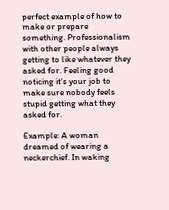perfect example of how to make or prepare something. Professionalism with other people always getting to like whatever they asked for. Feeling good noticing it's your job to make sure nobody feels stupid getting what they asked for.

Example: A woman dreamed of wearing a neckerchief. In waking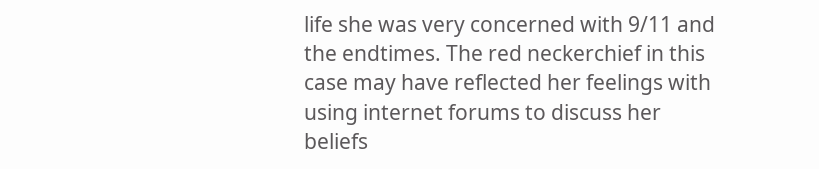life she was very concerned with 9/11 and the endtimes. The red neckerchief in this case may have reflected her feelings with using internet forums to discuss her beliefs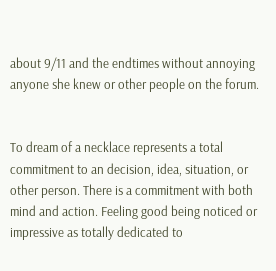about 9/11 and the endtimes without annoying anyone she knew or other people on the forum.


To dream of a necklace represents a total commitment to an decision, idea, situation, or other person. There is a commitment with both mind and action. Feeling good being noticed or impressive as totally dedicated to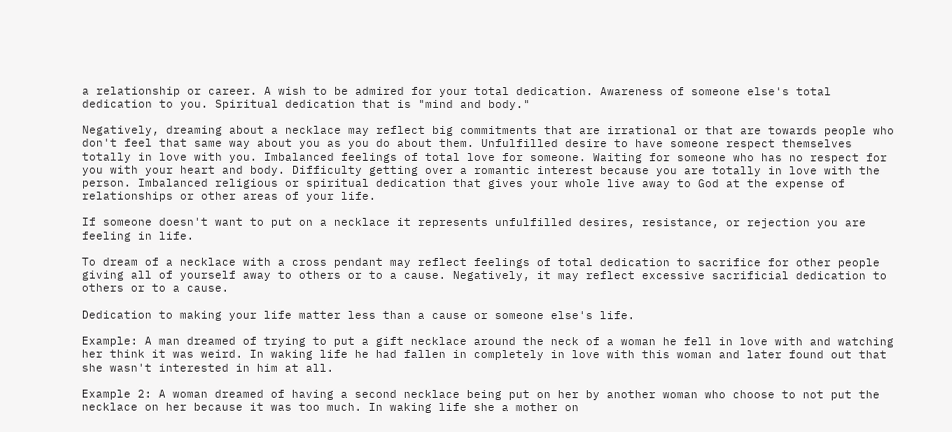a relationship or career. A wish to be admired for your total dedication. Awareness of someone else's total dedication to you. Spiritual dedication that is "mind and body."

Negatively, dreaming about a necklace may reflect big commitments that are irrational or that are towards people who don't feel that same way about you as you do about them. Unfulfilled desire to have someone respect themselves totally in love with you. Imbalanced feelings of total love for someone. Waiting for someone who has no respect for you with your heart and body. Difficulty getting over a romantic interest because you are totally in love with the person. Imbalanced religious or spiritual dedication that gives your whole live away to God at the expense of relationships or other areas of your life.

If someone doesn't want to put on a necklace it represents unfulfilled desires, resistance, or rejection you are feeling in life.

To dream of a necklace with a cross pendant may reflect feelings of total dedication to sacrifice for other people giving all of yourself away to others or to a cause. Negatively, it may reflect excessive sacrificial dedication to others or to a cause.

Dedication to making your life matter less than a cause or someone else's life.

Example: A man dreamed of trying to put a gift necklace around the neck of a woman he fell in love with and watching her think it was weird. In waking life he had fallen in completely in love with this woman and later found out that she wasn't interested in him at all.

Example 2: A woman dreamed of having a second necklace being put on her by another woman who choose to not put the necklace on her because it was too much. In waking life she a mother on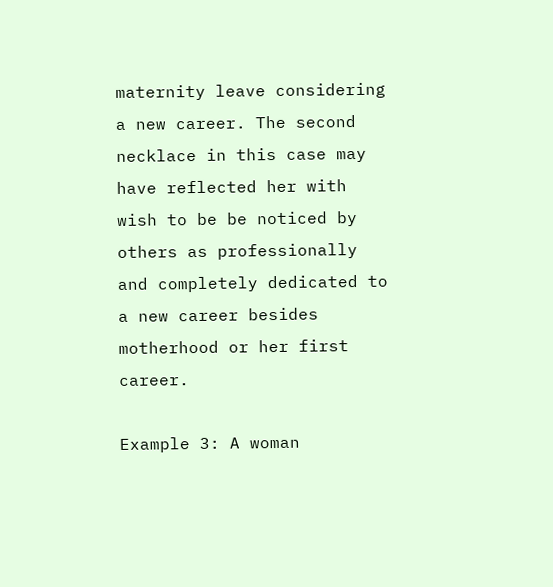maternity leave considering a new career. The second necklace in this case may have reflected her with wish to be be noticed by others as professionally and completely dedicated to a new career besides motherhood or her first career.

Example 3: A woman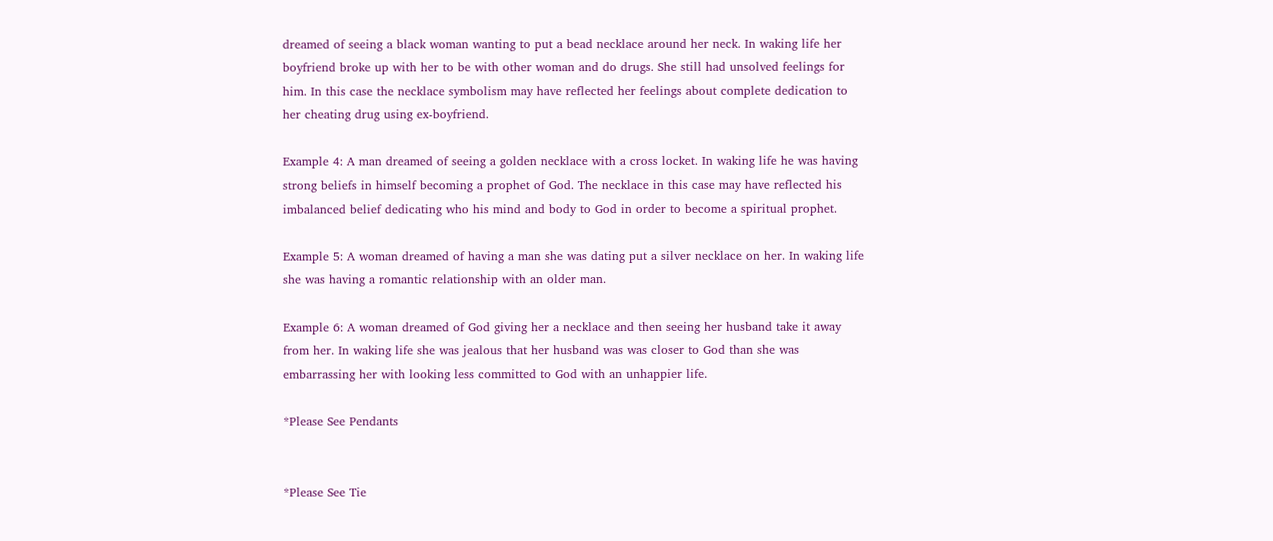dreamed of seeing a black woman wanting to put a bead necklace around her neck. In waking life her boyfriend broke up with her to be with other woman and do drugs. She still had unsolved feelings for him. In this case the necklace symbolism may have reflected her feelings about complete dedication to her cheating drug using ex-boyfriend.

Example 4: A man dreamed of seeing a golden necklace with a cross locket. In waking life he was having strong beliefs in himself becoming a prophet of God. The necklace in this case may have reflected his imbalanced belief dedicating who his mind and body to God in order to become a spiritual prophet.

Example 5: A woman dreamed of having a man she was dating put a silver necklace on her. In waking life she was having a romantic relationship with an older man.

Example 6: A woman dreamed of God giving her a necklace and then seeing her husband take it away from her. In waking life she was jealous that her husband was was closer to God than she was embarrassing her with looking less committed to God with an unhappier life.

*Please See Pendants


*Please See Tie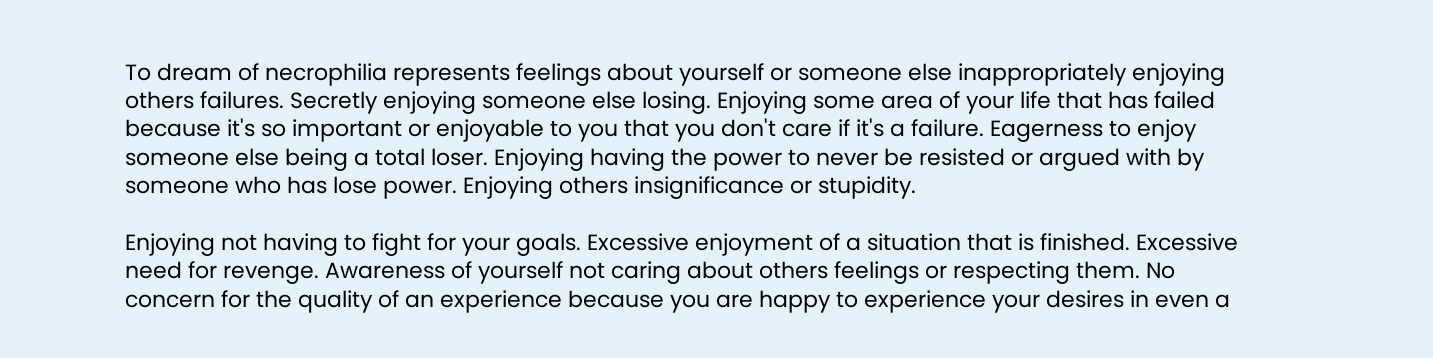To dream of necrophilia represents feelings about yourself or someone else inappropriately enjoying others failures. Secretly enjoying someone else losing. Enjoying some area of your life that has failed because it's so important or enjoyable to you that you don't care if it's a failure. Eagerness to enjoy someone else being a total loser. Enjoying having the power to never be resisted or argued with by someone who has lose power. Enjoying others insignificance or stupidity.

Enjoying not having to fight for your goals. Excessive enjoyment of a situation that is finished. Excessive need for revenge. Awareness of yourself not caring about others feelings or respecting them. No concern for the quality of an experience because you are happy to experience your desires in even a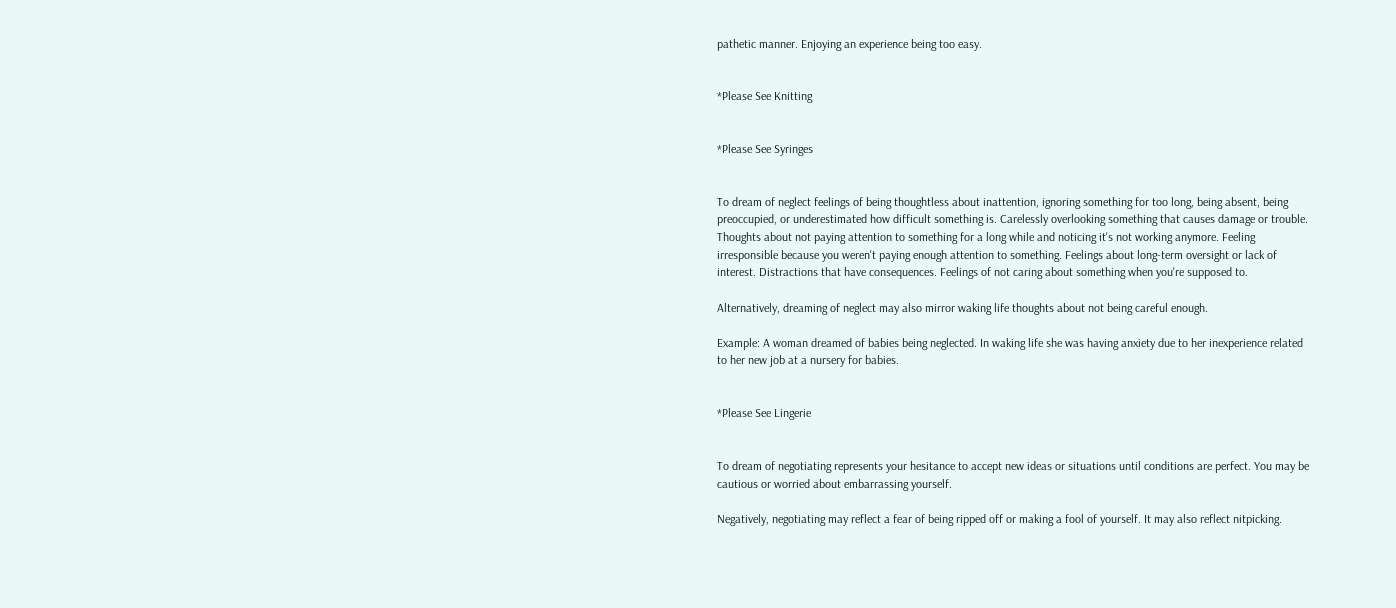pathetic manner. Enjoying an experience being too easy.


*Please See Knitting


*Please See Syringes


To dream of neglect feelings of being thoughtless about inattention, ignoring something for too long, being absent, being preoccupied, or underestimated how difficult something is. Carelessly overlooking something that causes damage or trouble. Thoughts about not paying attention to something for a long while and noticing it's not working anymore. Feeling irresponsible because you weren't paying enough attention to something. Feelings about long-term oversight or lack of interest. Distractions that have consequences. Feelings of not caring about something when you're supposed to.

Alternatively, dreaming of neglect may also mirror waking life thoughts about not being careful enough.

Example: A woman dreamed of babies being neglected. In waking life she was having anxiety due to her inexperience related to her new job at a nursery for babies.


*Please See Lingerie


To dream of negotiating represents your hesitance to accept new ideas or situations until conditions are perfect. You may be cautious or worried about embarrassing yourself.

Negatively, negotiating may reflect a fear of being ripped off or making a fool of yourself. It may also reflect nitpicking.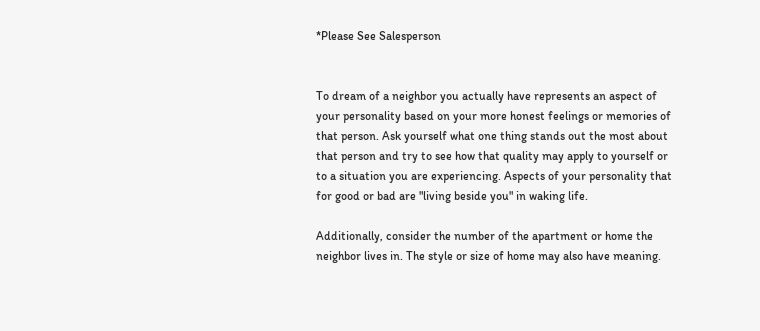*Please See Salesperson


To dream of a neighbor you actually have represents an aspect of your personality based on your more honest feelings or memories of that person. Ask yourself what one thing stands out the most about that person and try to see how that quality may apply to yourself or to a situation you are experiencing. Aspects of your personality that for good or bad are "living beside you" in waking life.

Additionally, consider the number of the apartment or home the neighbor lives in. The style or size of home may also have meaning.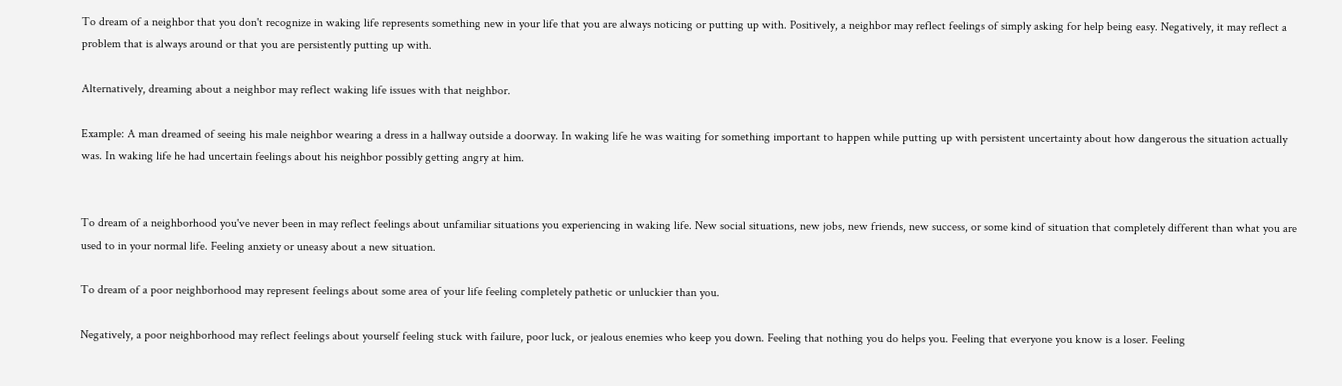To dream of a neighbor that you don't recognize in waking life represents something new in your life that you are always noticing or putting up with. Positively, a neighbor may reflect feelings of simply asking for help being easy. Negatively, it may reflect a problem that is always around or that you are persistently putting up with.

Alternatively, dreaming about a neighbor may reflect waking life issues with that neighbor.

Example: A man dreamed of seeing his male neighbor wearing a dress in a hallway outside a doorway. In waking life he was waiting for something important to happen while putting up with persistent uncertainty about how dangerous the situation actually was. In waking life he had uncertain feelings about his neighbor possibly getting angry at him.


To dream of a neighborhood you've never been in may reflect feelings about unfamiliar situations you experiencing in waking life. New social situations, new jobs, new friends, new success, or some kind of situation that completely different than what you are used to in your normal life. Feeling anxiety or uneasy about a new situation.

To dream of a poor neighborhood may represent feelings about some area of your life feeling completely pathetic or unluckier than you.

Negatively, a poor neighborhood may reflect feelings about yourself feeling stuck with failure, poor luck, or jealous enemies who keep you down. Feeling that nothing you do helps you. Feeling that everyone you know is a loser. Feeling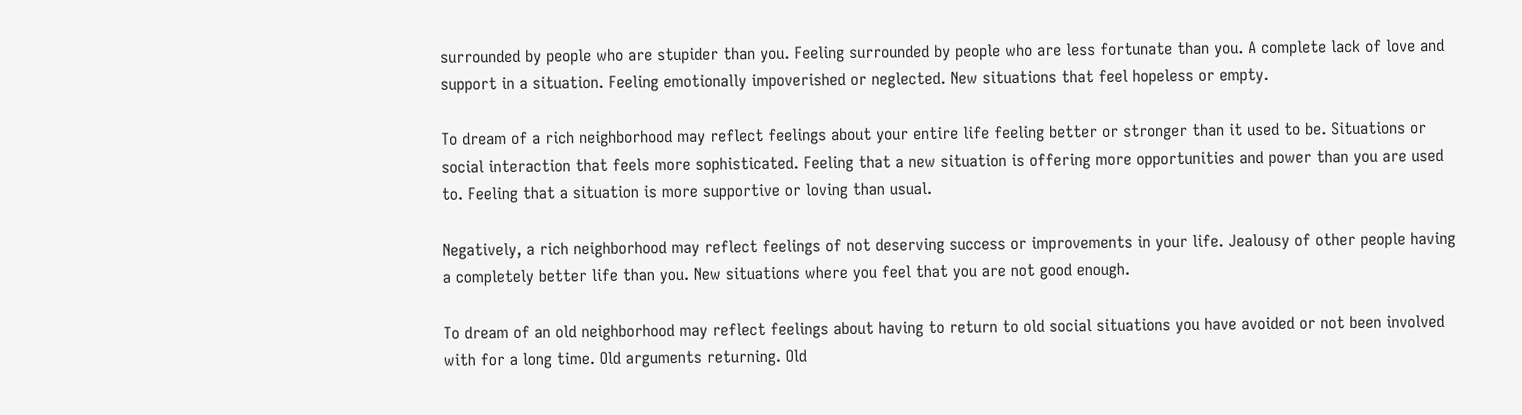surrounded by people who are stupider than you. Feeling surrounded by people who are less fortunate than you. A complete lack of love and support in a situation. Feeling emotionally impoverished or neglected. New situations that feel hopeless or empty.

To dream of a rich neighborhood may reflect feelings about your entire life feeling better or stronger than it used to be. Situations or social interaction that feels more sophisticated. Feeling that a new situation is offering more opportunities and power than you are used to. Feeling that a situation is more supportive or loving than usual.

Negatively, a rich neighborhood may reflect feelings of not deserving success or improvements in your life. Jealousy of other people having a completely better life than you. New situations where you feel that you are not good enough.

To dream of an old neighborhood may reflect feelings about having to return to old social situations you have avoided or not been involved with for a long time. Old arguments returning. Old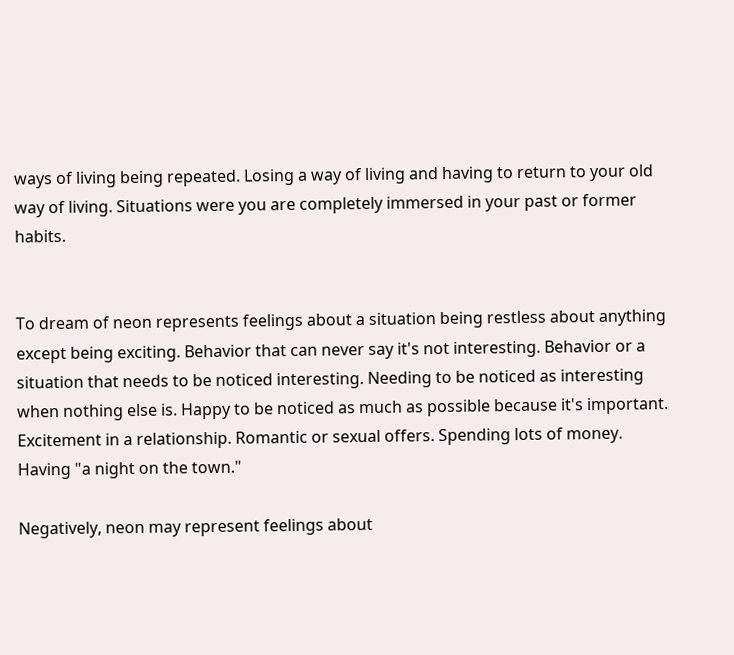ways of living being repeated. Losing a way of living and having to return to your old way of living. Situations were you are completely immersed in your past or former habits.


To dream of neon represents feelings about a situation being restless about anything except being exciting. Behavior that can never say it's not interesting. Behavior or a situation that needs to be noticed interesting. Needing to be noticed as interesting when nothing else is. Happy to be noticed as much as possible because it's important. Excitement in a relationship. Romantic or sexual offers. Spending lots of money. Having "a night on the town."

Negatively, neon may represent feelings about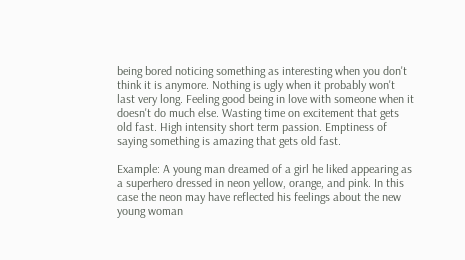being bored noticing something as interesting when you don't think it is anymore. Nothing is ugly when it probably won't last very long. Feeling good being in love with someone when it doesn't do much else. Wasting time on excitement that gets old fast. High intensity short term passion. Emptiness of saying something is amazing that gets old fast.

Example: A young man dreamed of a girl he liked appearing as a superhero dressed in neon yellow, orange, and pink. In this case the neon may have reflected his feelings about the new young woman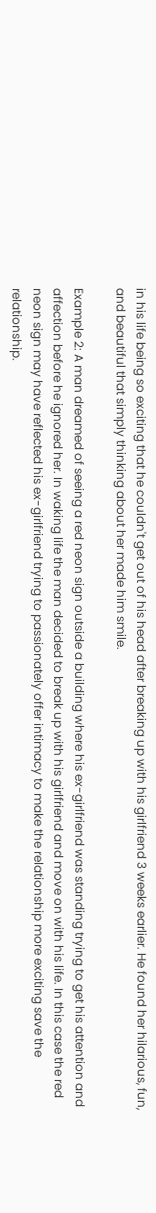in his life being so exciting that he couldn't get out of his head after breaking up with his girlfriend 3 weeks earlier. He found her hilarious, fun, and beautiful that simply thinking about her made him smile.

Example 2: A man dreamed of seeing a red neon sign outside a building where his ex-girlfriend was standing trying to get his attention and affection before he ignored her. In waking life the man decided to break up with his girlfriend and move on with his life. In this case the red neon sign may have reflected his ex-girlfriend trying to passionately offer intimacy to make the relationship more exciting save the relationship.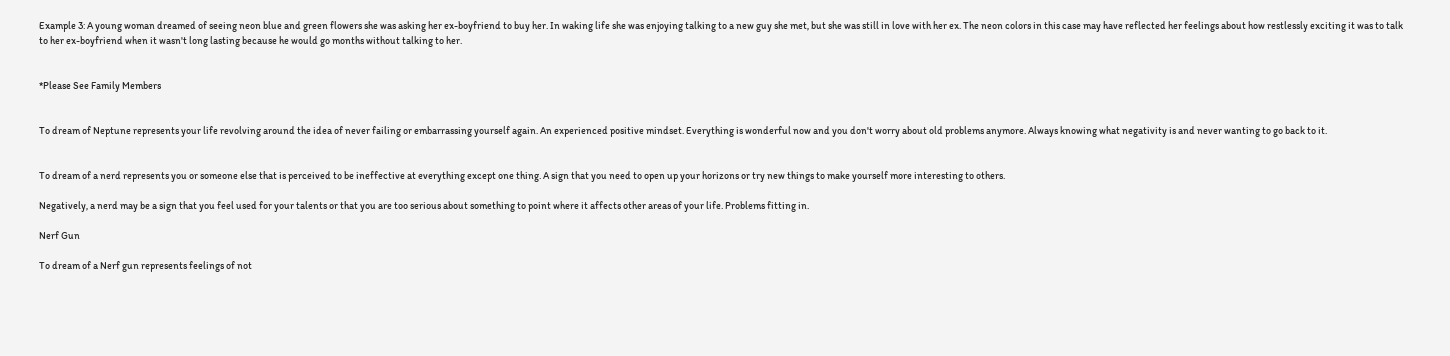Example 3: A young woman dreamed of seeing neon blue and green flowers she was asking her ex-boyfriend to buy her. In waking life she was enjoying talking to a new guy she met, but she was still in love with her ex. The neon colors in this case may have reflected her feelings about how restlessly exciting it was to talk to her ex-boyfriend when it wasn't long lasting because he would go months without talking to her.


*Please See Family Members


To dream of Neptune represents your life revolving around the idea of never failing or embarrassing yourself again. An experienced positive mindset. Everything is wonderful now and you don't worry about old problems anymore. Always knowing what negativity is and never wanting to go back to it.


To dream of a nerd represents you or someone else that is perceived to be ineffective at everything except one thing. A sign that you need to open up your horizons or try new things to make yourself more interesting to others.

Negatively, a nerd may be a sign that you feel used for your talents or that you are too serious about something to point where it affects other areas of your life. Problems fitting in.

Nerf Gun

To dream of a Nerf gun represents feelings of not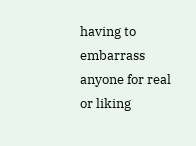having to embarrass anyone for real or liking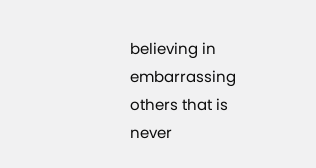believing in embarrassing others that is never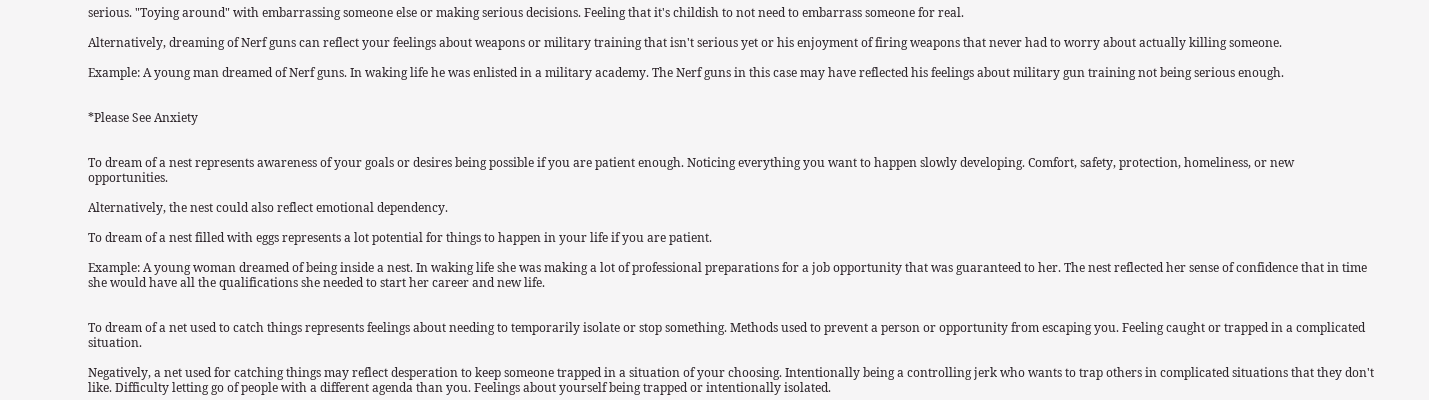serious. "Toying around" with embarrassing someone else or making serious decisions. Feeling that it's childish to not need to embarrass someone for real.

Alternatively, dreaming of Nerf guns can reflect your feelings about weapons or military training that isn't serious yet or his enjoyment of firing weapons that never had to worry about actually killing someone.

Example: A young man dreamed of Nerf guns. In waking life he was enlisted in a military academy. The Nerf guns in this case may have reflected his feelings about military gun training not being serious enough.


*Please See Anxiety


To dream of a nest represents awareness of your goals or desires being possible if you are patient enough. Noticing everything you want to happen slowly developing. Comfort, safety, protection, homeliness, or new opportunities.

Alternatively, the nest could also reflect emotional dependency.

To dream of a nest filled with eggs represents a lot potential for things to happen in your life if you are patient.

Example: A young woman dreamed of being inside a nest. In waking life she was making a lot of professional preparations for a job opportunity that was guaranteed to her. The nest reflected her sense of confidence that in time she would have all the qualifications she needed to start her career and new life.


To dream of a net used to catch things represents feelings about needing to temporarily isolate or stop something. Methods used to prevent a person or opportunity from escaping you. Feeling caught or trapped in a complicated situation.

Negatively, a net used for catching things may reflect desperation to keep someone trapped in a situation of your choosing. Intentionally being a controlling jerk who wants to trap others in complicated situations that they don't like. Difficulty letting go of people with a different agenda than you. Feelings about yourself being trapped or intentionally isolated.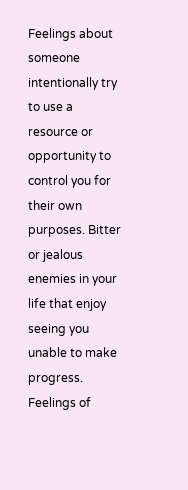Feelings about someone intentionally try to use a resource or opportunity to control you for their own purposes. Bitter or jealous enemies in your life that enjoy seeing you unable to make progress. Feelings of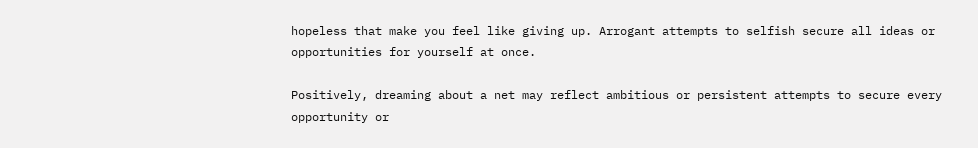hopeless that make you feel like giving up. Arrogant attempts to selfish secure all ideas or opportunities for yourself at once.

Positively, dreaming about a net may reflect ambitious or persistent attempts to secure every opportunity or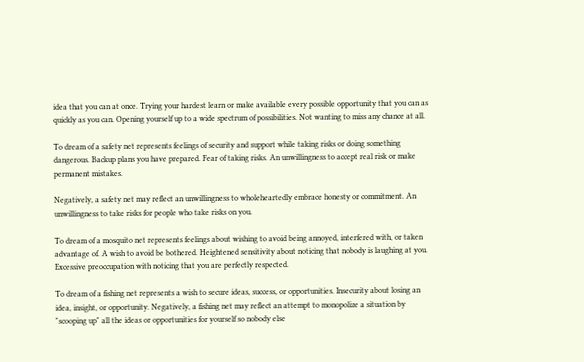idea that you can at once. Trying your hardest learn or make available every possible opportunity that you can as quickly as you can. Opening yourself up to a wide spectrum of possibilities. Not wanting to miss any chance at all.

To dream of a safety net represents feelings of security and support while taking risks or doing something dangerous. Backup plans you have prepared. Fear of taking risks. An unwillingness to accept real risk or make permanent mistakes.

Negatively, a safety net may reflect an unwillingness to wholeheartedly embrace honesty or commitment. An unwillingness to take risks for people who take risks on you.

To dream of a mosquito net represents feelings about wishing to avoid being annoyed, interfered with, or taken advantage of. A wish to avoid be bothered. Heightened sensitivity about noticing that nobody is laughing at you. Excessive preoccupation with noticing that you are perfectly respected.

To dream of a fishing net represents a wish to secure ideas, success, or opportunities. Insecurity about losing an idea, insight, or opportunity. Negatively, a fishing net may reflect an attempt to monopolize a situation by "scooping up" all the ideas or opportunities for yourself so nobody else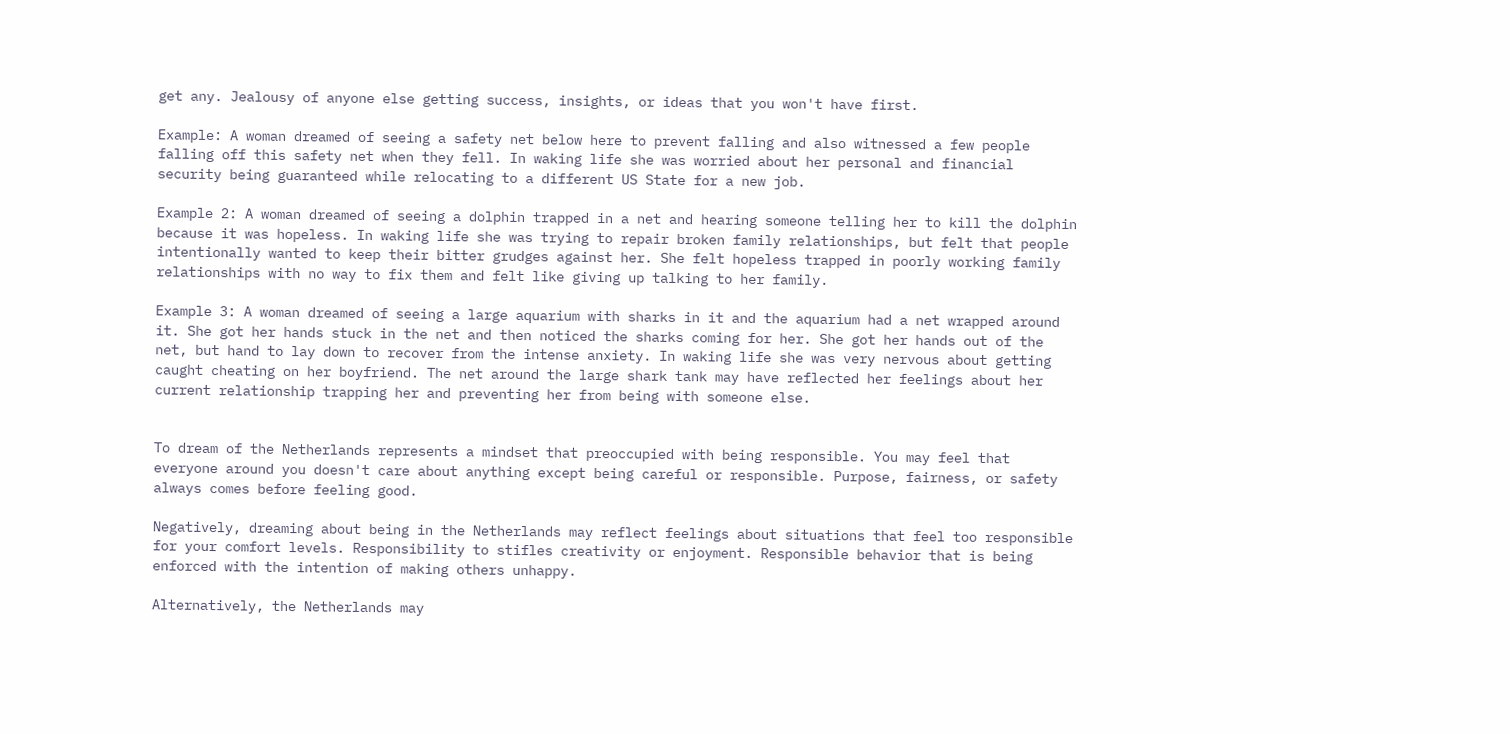get any. Jealousy of anyone else getting success, insights, or ideas that you won't have first.

Example: A woman dreamed of seeing a safety net below here to prevent falling and also witnessed a few people falling off this safety net when they fell. In waking life she was worried about her personal and financial security being guaranteed while relocating to a different US State for a new job.

Example 2: A woman dreamed of seeing a dolphin trapped in a net and hearing someone telling her to kill the dolphin because it was hopeless. In waking life she was trying to repair broken family relationships, but felt that people intentionally wanted to keep their bitter grudges against her. She felt hopeless trapped in poorly working family relationships with no way to fix them and felt like giving up talking to her family.

Example 3: A woman dreamed of seeing a large aquarium with sharks in it and the aquarium had a net wrapped around it. She got her hands stuck in the net and then noticed the sharks coming for her. She got her hands out of the net, but hand to lay down to recover from the intense anxiety. In waking life she was very nervous about getting caught cheating on her boyfriend. The net around the large shark tank may have reflected her feelings about her current relationship trapping her and preventing her from being with someone else.


To dream of the Netherlands represents a mindset that preoccupied with being responsible. You may feel that everyone around you doesn't care about anything except being careful or responsible. Purpose, fairness, or safety always comes before feeling good.

Negatively, dreaming about being in the Netherlands may reflect feelings about situations that feel too responsible for your comfort levels. Responsibility to stifles creativity or enjoyment. Responsible behavior that is being enforced with the intention of making others unhappy.

Alternatively, the Netherlands may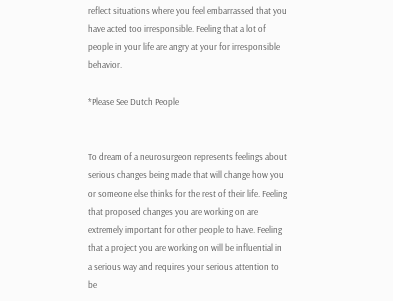reflect situations where you feel embarrassed that you have acted too irresponsible. Feeling that a lot of people in your life are angry at your for irresponsible behavior.

*Please See Dutch People


To dream of a neurosurgeon represents feelings about serious changes being made that will change how you or someone else thinks for the rest of their life. Feeling that proposed changes you are working on are extremely important for other people to have. Feeling that a project you are working on will be influential in a serious way and requires your serious attention to be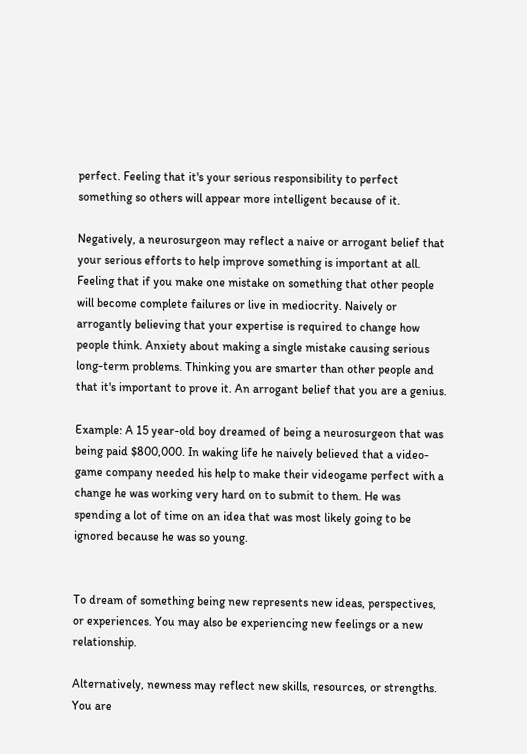perfect. Feeling that it's your serious responsibility to perfect something so others will appear more intelligent because of it.

Negatively, a neurosurgeon may reflect a naive or arrogant belief that your serious efforts to help improve something is important at all. Feeling that if you make one mistake on something that other people will become complete failures or live in mediocrity. Naively or arrogantly believing that your expertise is required to change how people think. Anxiety about making a single mistake causing serious long-term problems. Thinking you are smarter than other people and that it's important to prove it. An arrogant belief that you are a genius.

Example: A 15 year-old boy dreamed of being a neurosurgeon that was being paid $800,000. In waking life he naively believed that a video-game company needed his help to make their videogame perfect with a change he was working very hard on to submit to them. He was spending a lot of time on an idea that was most likely going to be ignored because he was so young.


To dream of something being new represents new ideas, perspectives, or experiences. You may also be experiencing new feelings or a new relationship.

Alternatively, newness may reflect new skills, resources, or strengths. You are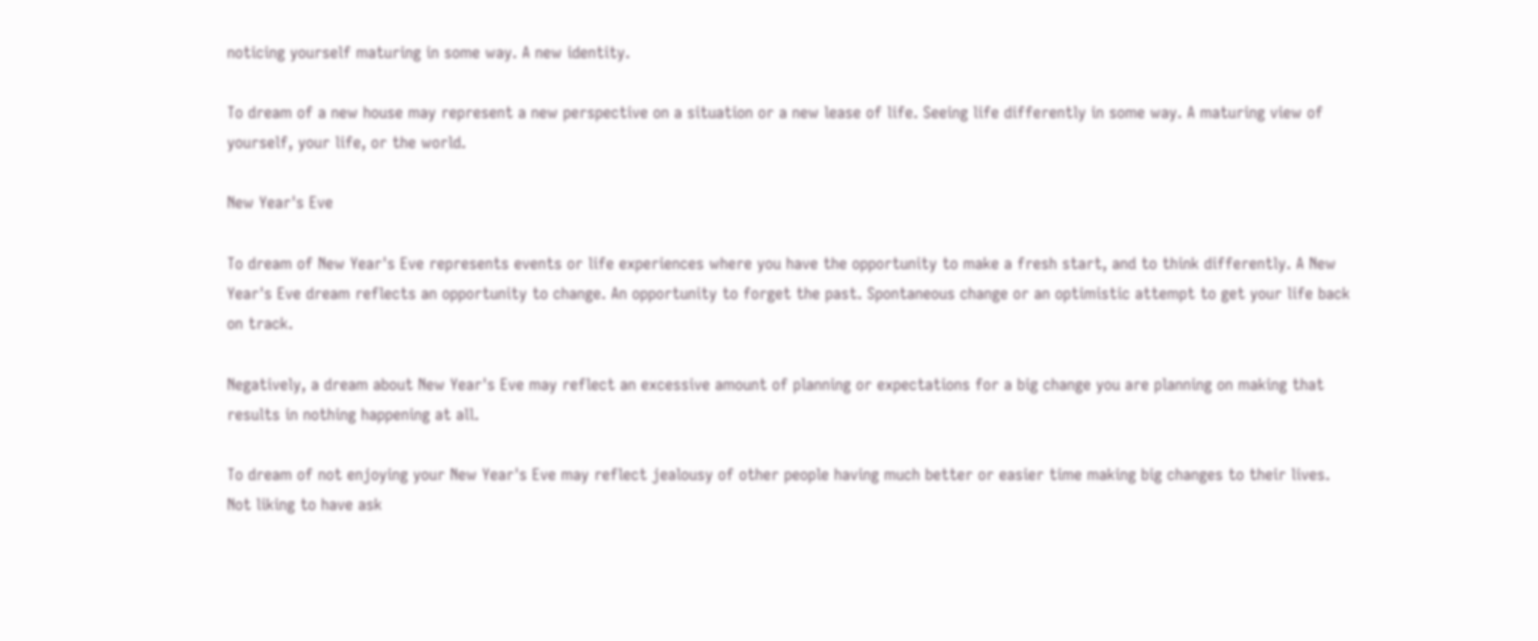noticing yourself maturing in some way. A new identity.

To dream of a new house may represent a new perspective on a situation or a new lease of life. Seeing life differently in some way. A maturing view of yourself, your life, or the world.

New Year's Eve

To dream of New Year's Eve represents events or life experiences where you have the opportunity to make a fresh start, and to think differently. A New Year's Eve dream reflects an opportunity to change. An opportunity to forget the past. Spontaneous change or an optimistic attempt to get your life back on track.

Negatively, a dream about New Year's Eve may reflect an excessive amount of planning or expectations for a big change you are planning on making that results in nothing happening at all.

To dream of not enjoying your New Year's Eve may reflect jealousy of other people having much better or easier time making big changes to their lives. Not liking to have ask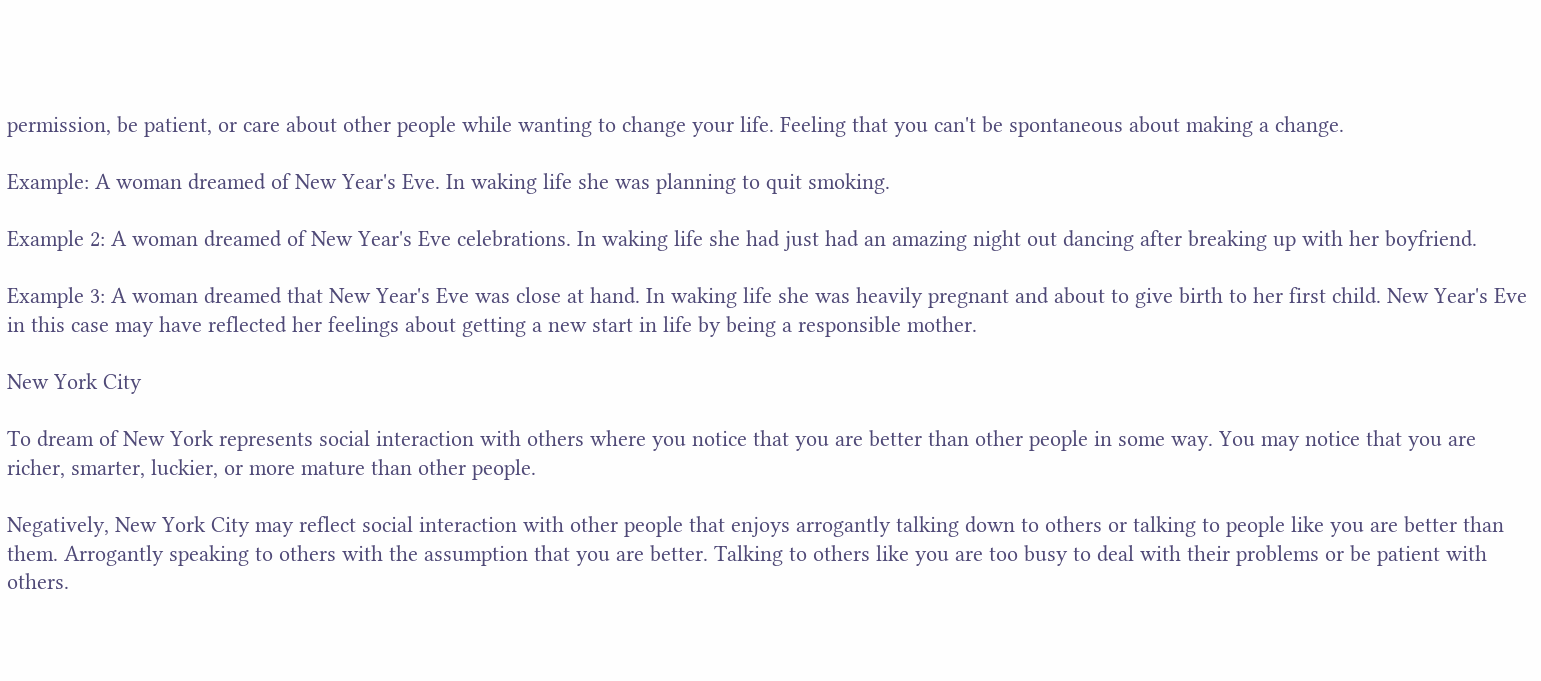permission, be patient, or care about other people while wanting to change your life. Feeling that you can't be spontaneous about making a change.

Example: A woman dreamed of New Year's Eve. In waking life she was planning to quit smoking.

Example 2: A woman dreamed of New Year's Eve celebrations. In waking life she had just had an amazing night out dancing after breaking up with her boyfriend.

Example 3: A woman dreamed that New Year's Eve was close at hand. In waking life she was heavily pregnant and about to give birth to her first child. New Year's Eve in this case may have reflected her feelings about getting a new start in life by being a responsible mother.

New York City

To dream of New York represents social interaction with others where you notice that you are better than other people in some way. You may notice that you are richer, smarter, luckier, or more mature than other people.

Negatively, New York City may reflect social interaction with other people that enjoys arrogantly talking down to others or talking to people like you are better than them. Arrogantly speaking to others with the assumption that you are better. Talking to others like you are too busy to deal with their problems or be patient with others.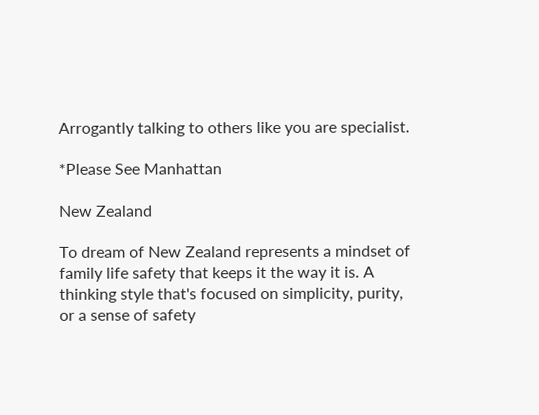Arrogantly talking to others like you are specialist.

*Please See Manhattan

New Zealand

To dream of New Zealand represents a mindset of family life safety that keeps it the way it is. A thinking style that's focused on simplicity, purity, or a sense of safety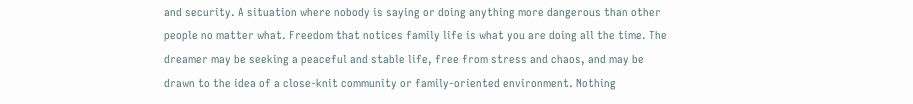and security. A situation where nobody is saying or doing anything more dangerous than other people no matter what. Freedom that notices family life is what you are doing all the time. The dreamer may be seeking a peaceful and stable life, free from stress and chaos, and may be drawn to the idea of a close-knit community or family-oriented environment. Nothing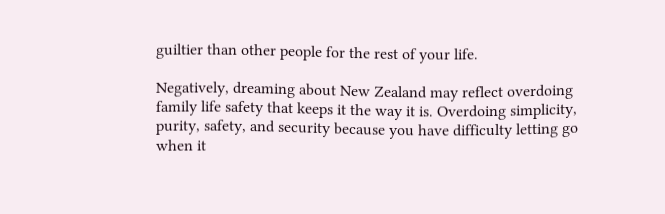guiltier than other people for the rest of your life.

Negatively, dreaming about New Zealand may reflect overdoing family life safety that keeps it the way it is. Overdoing simplicity, purity, safety, and security because you have difficulty letting go when it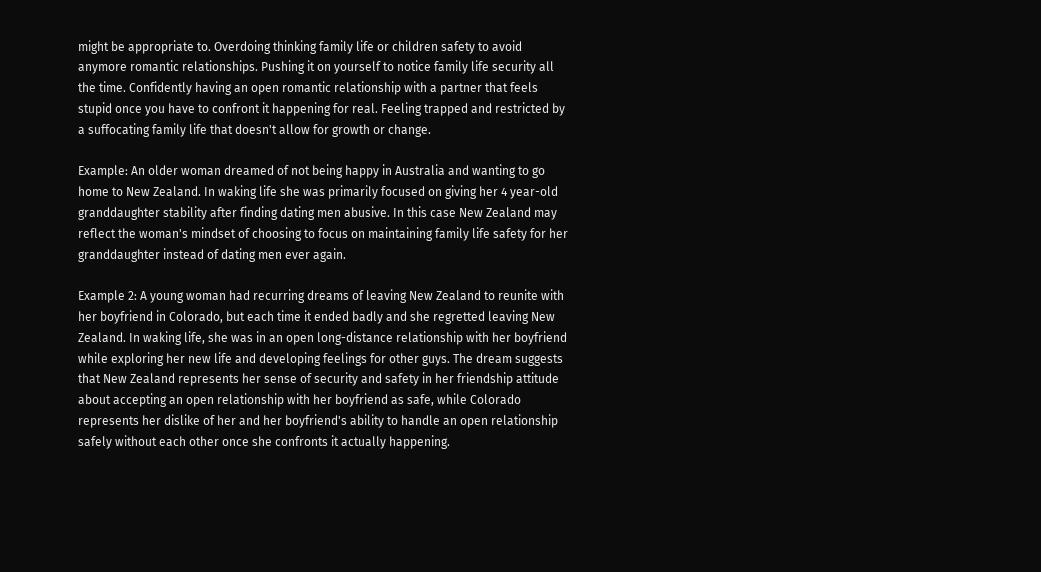might be appropriate to. Overdoing thinking family life or children safety to avoid anymore romantic relationships. Pushing it on yourself to notice family life security all the time. Confidently having an open romantic relationship with a partner that feels stupid once you have to confront it happening for real. Feeling trapped and restricted by a suffocating family life that doesn't allow for growth or change.

Example: An older woman dreamed of not being happy in Australia and wanting to go home to New Zealand. In waking life she was primarily focused on giving her 4 year-old granddaughter stability after finding dating men abusive. In this case New Zealand may reflect the woman's mindset of choosing to focus on maintaining family life safety for her granddaughter instead of dating men ever again.

Example 2: A young woman had recurring dreams of leaving New Zealand to reunite with her boyfriend in Colorado, but each time it ended badly and she regretted leaving New Zealand. In waking life, she was in an open long-distance relationship with her boyfriend while exploring her new life and developing feelings for other guys. The dream suggests that New Zealand represents her sense of security and safety in her friendship attitude about accepting an open relationship with her boyfriend as safe, while Colorado represents her dislike of her and her boyfriend's ability to handle an open relationship safely without each other once she confronts it actually happening.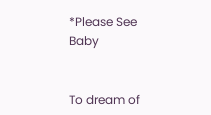*Please See Baby


To dream of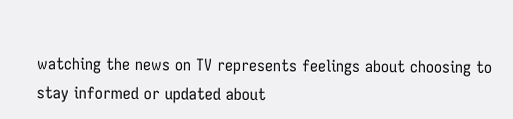watching the news on TV represents feelings about choosing to stay informed or updated about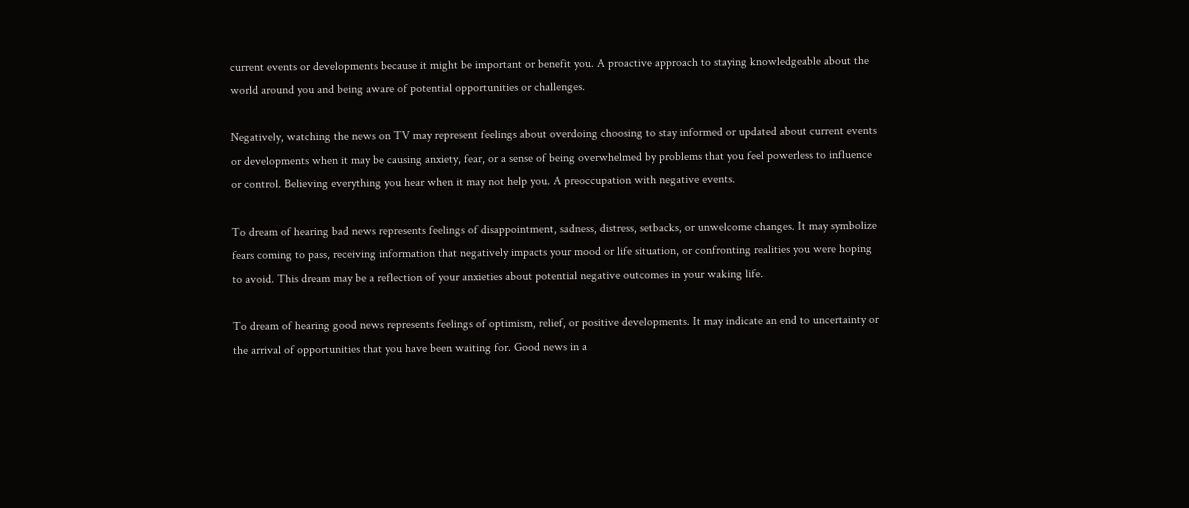current events or developments because it might be important or benefit you. A proactive approach to staying knowledgeable about the world around you and being aware of potential opportunities or challenges.

Negatively, watching the news on TV may represent feelings about overdoing choosing to stay informed or updated about current events or developments when it may be causing anxiety, fear, or a sense of being overwhelmed by problems that you feel powerless to influence or control. Believing everything you hear when it may not help you. A preoccupation with negative events.

To dream of hearing bad news represents feelings of disappointment, sadness, distress, setbacks, or unwelcome changes. It may symbolize fears coming to pass, receiving information that negatively impacts your mood or life situation, or confronting realities you were hoping to avoid. This dream may be a reflection of your anxieties about potential negative outcomes in your waking life.

To dream of hearing good news represents feelings of optimism, relief, or positive developments. It may indicate an end to uncertainty or the arrival of opportunities that you have been waiting for. Good news in a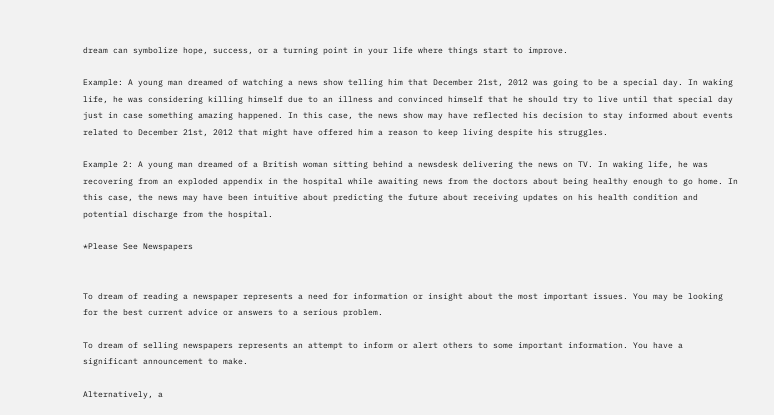dream can symbolize hope, success, or a turning point in your life where things start to improve.

Example: A young man dreamed of watching a news show telling him that December 21st, 2012 was going to be a special day. In waking life, he was considering killing himself due to an illness and convinced himself that he should try to live until that special day just in case something amazing happened. In this case, the news show may have reflected his decision to stay informed about events related to December 21st, 2012 that might have offered him a reason to keep living despite his struggles.

Example 2: A young man dreamed of a British woman sitting behind a newsdesk delivering the news on TV. In waking life, he was recovering from an exploded appendix in the hospital while awaiting news from the doctors about being healthy enough to go home. In this case, the news may have been intuitive about predicting the future about receiving updates on his health condition and potential discharge from the hospital.

*Please See Newspapers


To dream of reading a newspaper represents a need for information or insight about the most important issues. You may be looking for the best current advice or answers to a serious problem.

To dream of selling newspapers represents an attempt to inform or alert others to some important information. You have a significant announcement to make.

Alternatively, a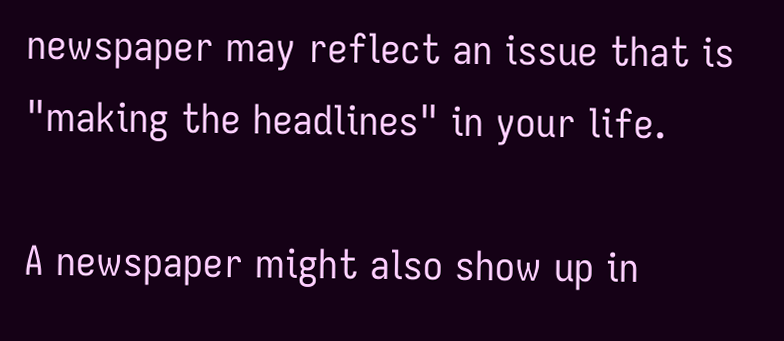newspaper may reflect an issue that is "making the headlines" in your life.

A newspaper might also show up in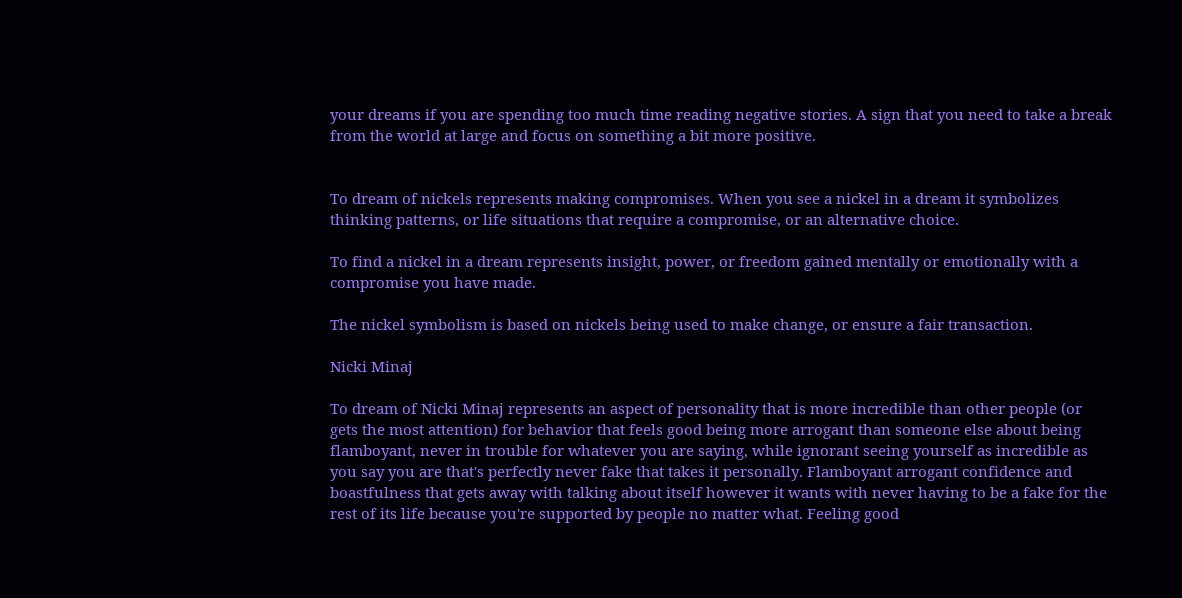your dreams if you are spending too much time reading negative stories. A sign that you need to take a break from the world at large and focus on something a bit more positive.


To dream of nickels represents making compromises. When you see a nickel in a dream it symbolizes thinking patterns, or life situations that require a compromise, or an alternative choice.

To find a nickel in a dream represents insight, power, or freedom gained mentally or emotionally with a compromise you have made.

The nickel symbolism is based on nickels being used to make change, or ensure a fair transaction.

Nicki Minaj

To dream of Nicki Minaj represents an aspect of personality that is more incredible than other people (or gets the most attention) for behavior that feels good being more arrogant than someone else about being flamboyant, never in trouble for whatever you are saying, while ignorant seeing yourself as incredible as you say you are that's perfectly never fake that takes it personally. Flamboyant arrogant confidence and boastfulness that gets away with talking about itself however it wants with never having to be a fake for the rest of its life because you're supported by people no matter what. Feeling good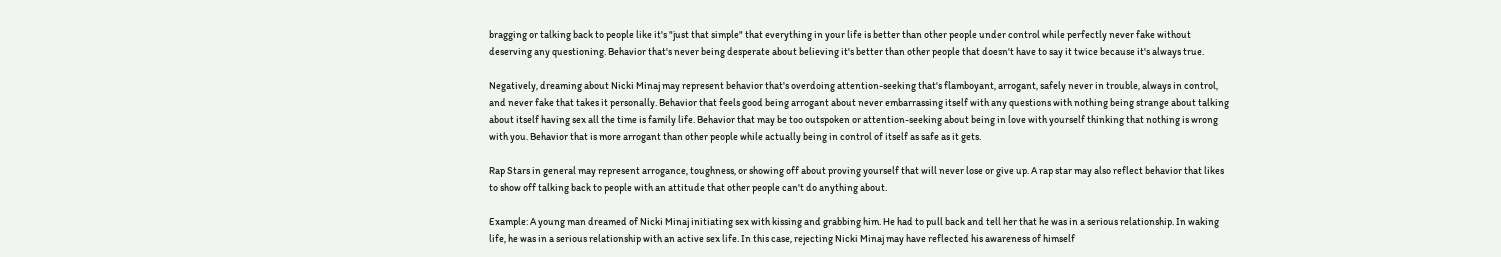bragging or talking back to people like it's "just that simple" that everything in your life is better than other people under control while perfectly never fake without deserving any questioning. Behavior that's never being desperate about believing it's better than other people that doesn't have to say it twice because it's always true.

Negatively, dreaming about Nicki Minaj may represent behavior that's overdoing attention-seeking that's flamboyant, arrogant, safely never in trouble, always in control, and never fake that takes it personally. Behavior that feels good being arrogant about never embarrassing itself with any questions with nothing being strange about talking about itself having sex all the time is family life. Behavior that may be too outspoken or attention-seeking about being in love with yourself thinking that nothing is wrong with you. Behavior that is more arrogant than other people while actually being in control of itself as safe as it gets.

Rap Stars in general may represent arrogance, toughness, or showing off about proving yourself that will never lose or give up. A rap star may also reflect behavior that likes to show off talking back to people with an attitude that other people can't do anything about.

Example: A young man dreamed of Nicki Minaj initiating sex with kissing and grabbing him. He had to pull back and tell her that he was in a serious relationship. In waking life, he was in a serious relationship with an active sex life. In this case, rejecting Nicki Minaj may have reflected his awareness of himself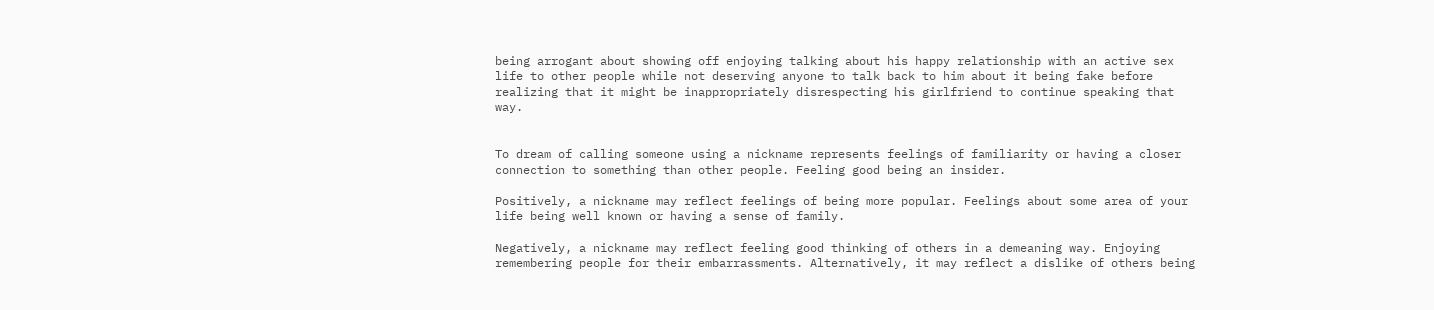being arrogant about showing off enjoying talking about his happy relationship with an active sex life to other people while not deserving anyone to talk back to him about it being fake before realizing that it might be inappropriately disrespecting his girlfriend to continue speaking that way.


To dream of calling someone using a nickname represents feelings of familiarity or having a closer connection to something than other people. Feeling good being an insider.

Positively, a nickname may reflect feelings of being more popular. Feelings about some area of your life being well known or having a sense of family.

Negatively, a nickname may reflect feeling good thinking of others in a demeaning way. Enjoying remembering people for their embarrassments. Alternatively, it may reflect a dislike of others being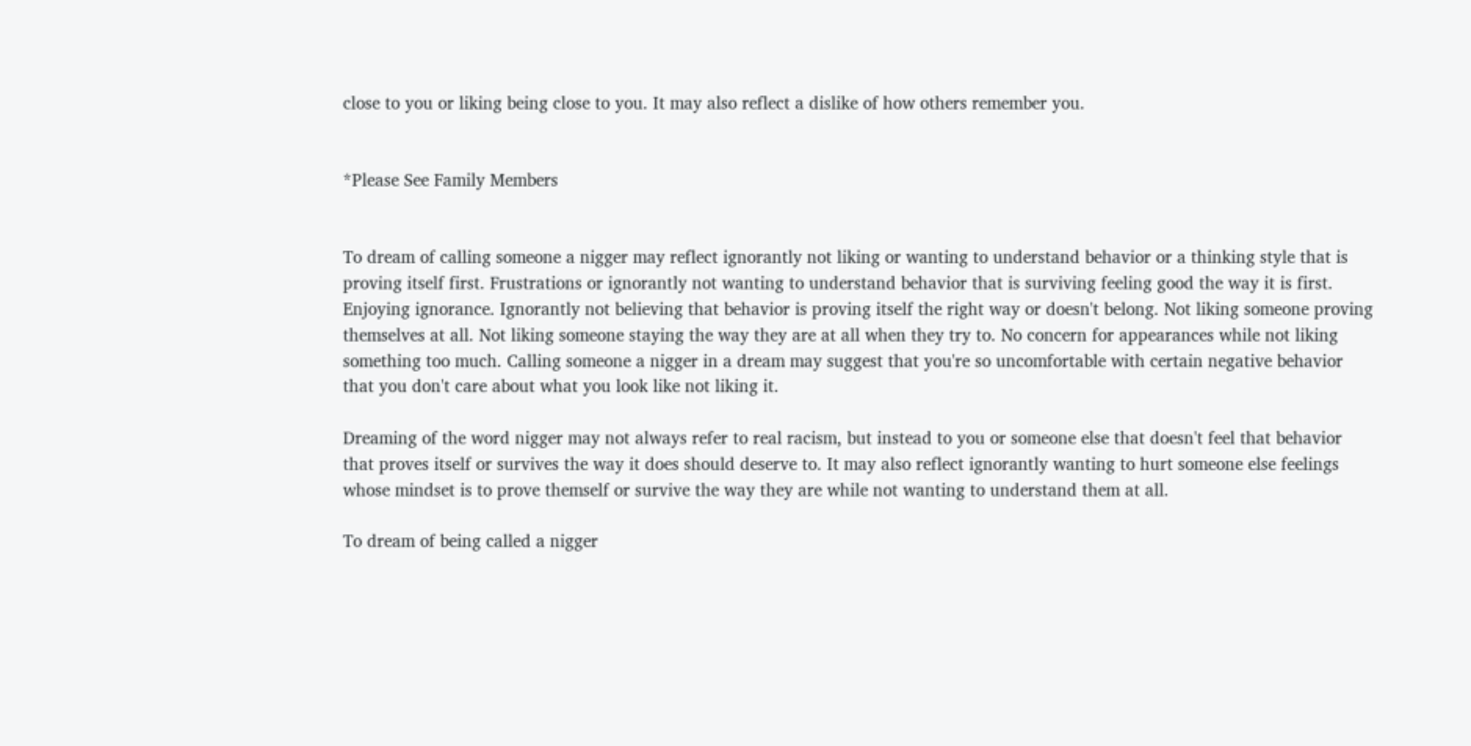close to you or liking being close to you. It may also reflect a dislike of how others remember you.


*Please See Family Members


To dream of calling someone a nigger may reflect ignorantly not liking or wanting to understand behavior or a thinking style that is proving itself first. Frustrations or ignorantly not wanting to understand behavior that is surviving feeling good the way it is first. Enjoying ignorance. Ignorantly not believing that behavior is proving itself the right way or doesn't belong. Not liking someone proving themselves at all. Not liking someone staying the way they are at all when they try to. No concern for appearances while not liking something too much. Calling someone a nigger in a dream may suggest that you're so uncomfortable with certain negative behavior that you don't care about what you look like not liking it.

Dreaming of the word nigger may not always refer to real racism, but instead to you or someone else that doesn't feel that behavior that proves itself or survives the way it does should deserve to. It may also reflect ignorantly wanting to hurt someone else feelings whose mindset is to prove themself or survive the way they are while not wanting to understand them at all.

To dream of being called a nigger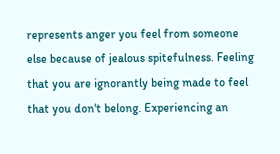represents anger you feel from someone else because of jealous spitefulness. Feeling that you are ignorantly being made to feel that you don't belong. Experiencing an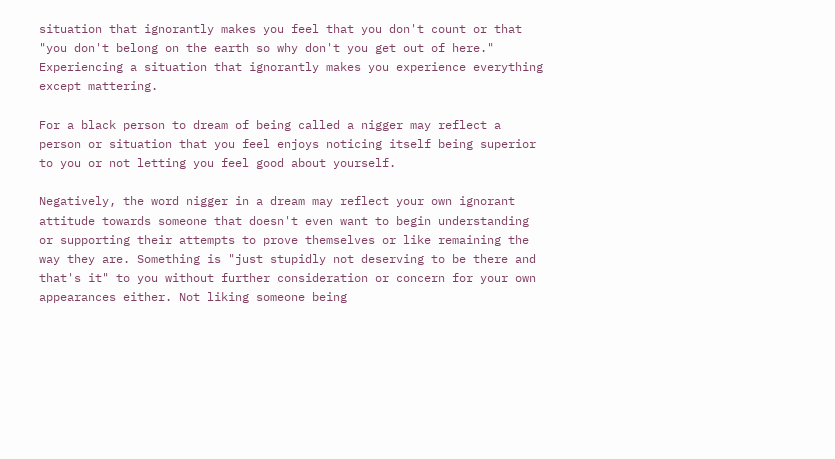situation that ignorantly makes you feel that you don't count or that "you don't belong on the earth so why don't you get out of here." Experiencing a situation that ignorantly makes you experience everything except mattering.

For a black person to dream of being called a nigger may reflect a person or situation that you feel enjoys noticing itself being superior to you or not letting you feel good about yourself.

Negatively, the word nigger in a dream may reflect your own ignorant attitude towards someone that doesn't even want to begin understanding or supporting their attempts to prove themselves or like remaining the way they are. Something is "just stupidly not deserving to be there and that's it" to you without further consideration or concern for your own appearances either. Not liking someone being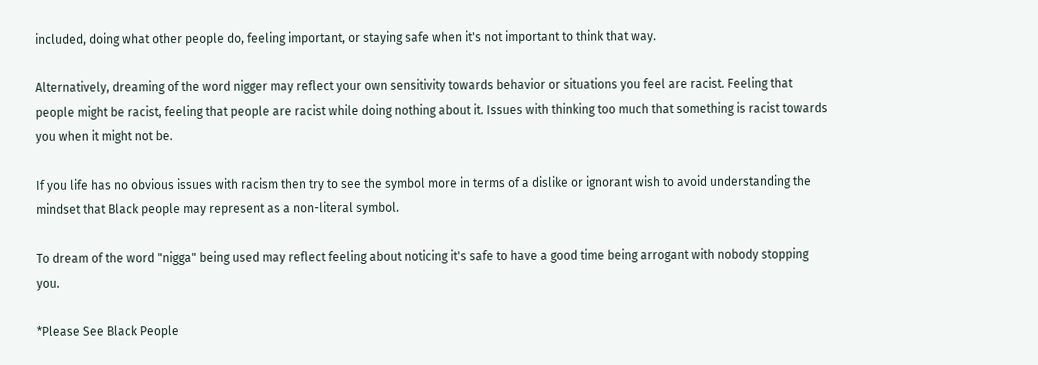included, doing what other people do, feeling important, or staying safe when it's not important to think that way.

Alternatively, dreaming of the word nigger may reflect your own sensitivity towards behavior or situations you feel are racist. Feeling that people might be racist, feeling that people are racist while doing nothing about it. Issues with thinking too much that something is racist towards you when it might not be.

If you life has no obvious issues with racism then try to see the symbol more in terms of a dislike or ignorant wish to avoid understanding the mindset that Black people may represent as a non-literal symbol.

To dream of the word "nigga" being used may reflect feeling about noticing it's safe to have a good time being arrogant with nobody stopping you.

*Please See Black People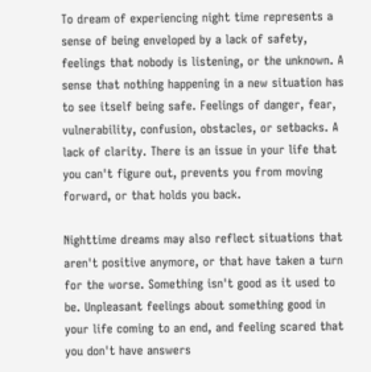To dream of experiencing night time represents a sense of being enveloped by a lack of safety, feelings that nobody is listening, or the unknown. A sense that nothing happening in a new situation has to see itself being safe. Feelings of danger, fear, vulnerability, confusion, obstacles, or setbacks. A lack of clarity. There is an issue in your life that you can't figure out, prevents you from moving forward, or that holds you back.

Nighttime dreams may also reflect situations that aren't positive anymore, or that have taken a turn for the worse. Something isn't good as it used to be. Unpleasant feelings about something good in your life coming to an end, and feeling scared that you don't have answers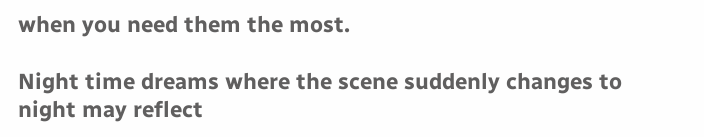when you need them the most.

Night time dreams where the scene suddenly changes to night may reflect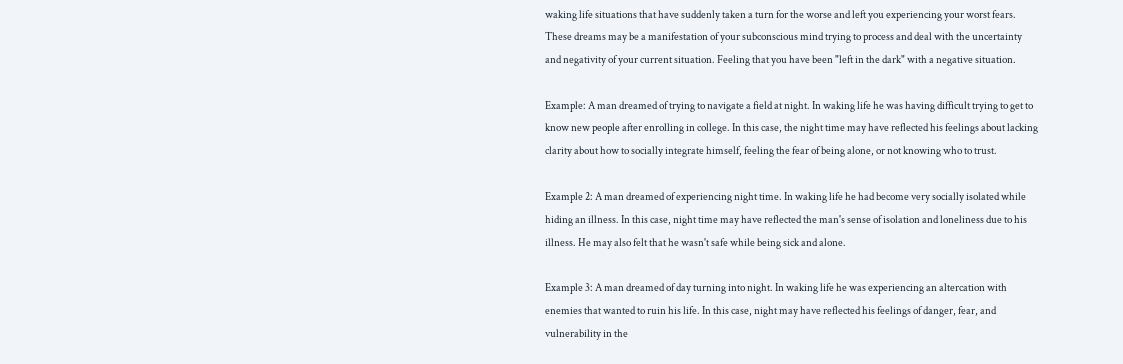waking life situations that have suddenly taken a turn for the worse and left you experiencing your worst fears. These dreams may be a manifestation of your subconscious mind trying to process and deal with the uncertainty and negativity of your current situation. Feeling that you have been "left in the dark" with a negative situation.

Example: A man dreamed of trying to navigate a field at night. In waking life he was having difficult trying to get to know new people after enrolling in college. In this case, the night time may have reflected his feelings about lacking clarity about how to socially integrate himself, feeling the fear of being alone, or not knowing who to trust.

Example 2: A man dreamed of experiencing night time. In waking life he had become very socially isolated while hiding an illness. In this case, night time may have reflected the man's sense of isolation and loneliness due to his illness. He may also felt that he wasn't safe while being sick and alone.

Example 3: A man dreamed of day turning into night. In waking life he was experiencing an altercation with enemies that wanted to ruin his life. In this case, night may have reflected his feelings of danger, fear, and vulnerability in the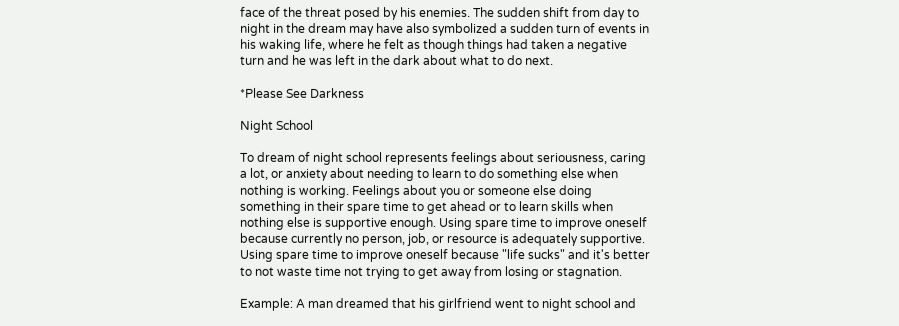face of the threat posed by his enemies. The sudden shift from day to night in the dream may have also symbolized a sudden turn of events in his waking life, where he felt as though things had taken a negative turn and he was left in the dark about what to do next.

*Please See Darkness

Night School

To dream of night school represents feelings about seriousness, caring a lot, or anxiety about needing to learn to do something else when nothing is working. Feelings about you or someone else doing something in their spare time to get ahead or to learn skills when nothing else is supportive enough. Using spare time to improve oneself because currently no person, job, or resource is adequately supportive. Using spare time to improve oneself because "life sucks" and it's better to not waste time not trying to get away from losing or stagnation.

Example: A man dreamed that his girlfriend went to night school and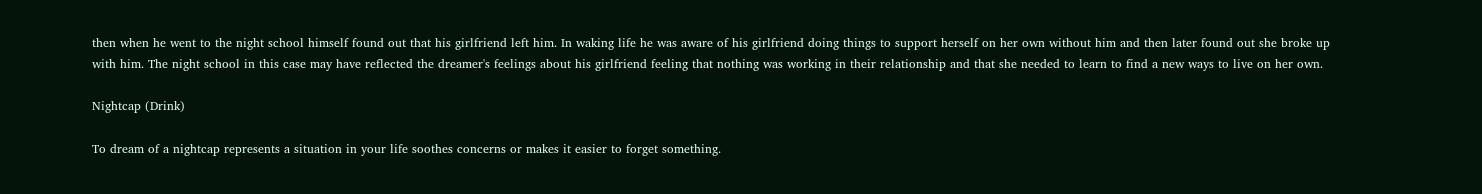then when he went to the night school himself found out that his girlfriend left him. In waking life he was aware of his girlfriend doing things to support herself on her own without him and then later found out she broke up with him. The night school in this case may have reflected the dreamer's feelings about his girlfriend feeling that nothing was working in their relationship and that she needed to learn to find a new ways to live on her own.

Nightcap (Drink)

To dream of a nightcap represents a situation in your life soothes concerns or makes it easier to forget something.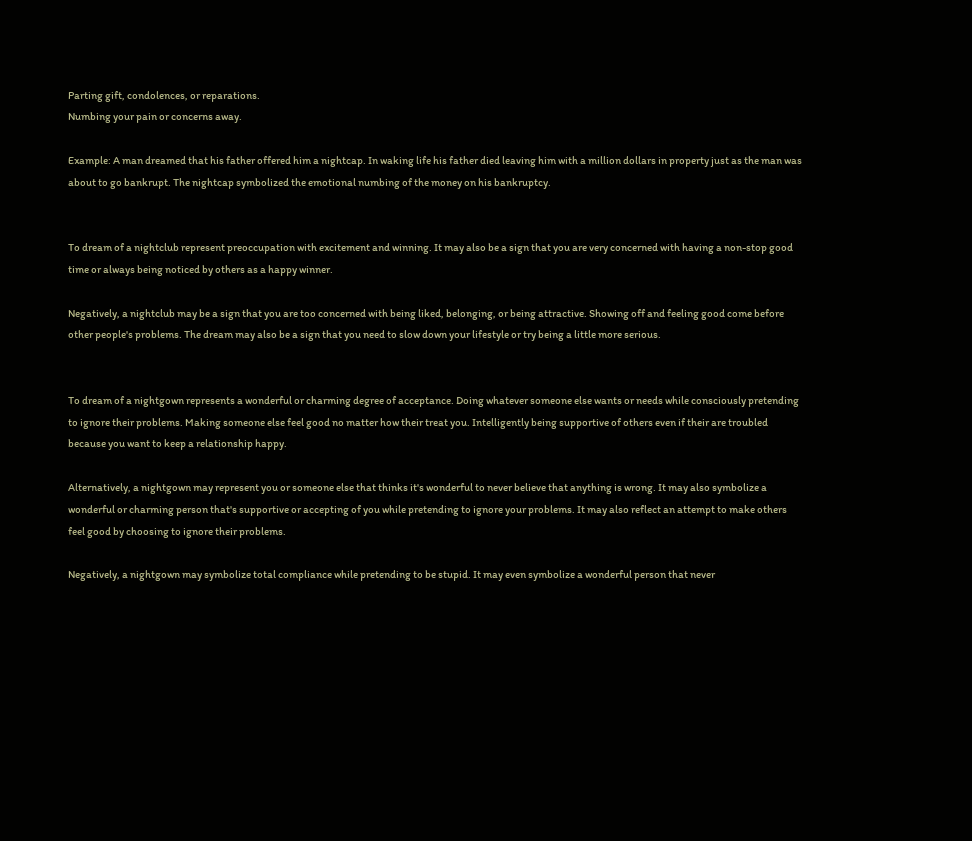Parting gift, condolences, or reparations.
Numbing your pain or concerns away.

Example: A man dreamed that his father offered him a nightcap. In waking life his father died leaving him with a million dollars in property just as the man was about to go bankrupt. The nightcap symbolized the emotional numbing of the money on his bankruptcy.


To dream of a nightclub represent preoccupation with excitement and winning. It may also be a sign that you are very concerned with having a non-stop good time or always being noticed by others as a happy winner.

Negatively, a nightclub may be a sign that you are too concerned with being liked, belonging, or being attractive. Showing off and feeling good come before other people's problems. The dream may also be a sign that you need to slow down your lifestyle or try being a little more serious.


To dream of a nightgown represents a wonderful or charming degree of acceptance. Doing whatever someone else wants or needs while consciously pretending to ignore their problems. Making someone else feel good no matter how their treat you. Intelligently being supportive of others even if their are troubled because you want to keep a relationship happy.

Alternatively, a nightgown may represent you or someone else that thinks it's wonderful to never believe that anything is wrong. It may also symbolize a wonderful or charming person that's supportive or accepting of you while pretending to ignore your problems. It may also reflect an attempt to make others feel good by choosing to ignore their problems.

Negatively, a nightgown may symbolize total compliance while pretending to be stupid. It may even symbolize a wonderful person that never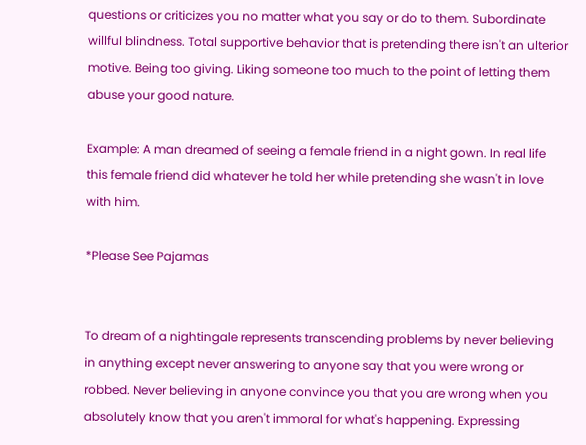questions or criticizes you no matter what you say or do to them. Subordinate willful blindness. Total supportive behavior that is pretending there isn't an ulterior motive. Being too giving. Liking someone too much to the point of letting them abuse your good nature.

Example: A man dreamed of seeing a female friend in a night gown. In real life this female friend did whatever he told her while pretending she wasn't in love with him.

*Please See Pajamas


To dream of a nightingale represents transcending problems by never believing in anything except never answering to anyone say that you were wrong or robbed. Never believing in anyone convince you that you are wrong when you absolutely know that you aren't immoral for what's happening. Expressing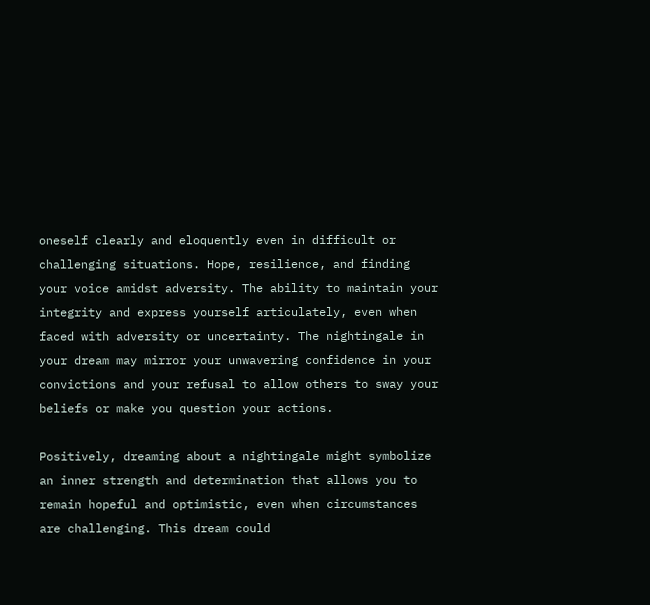oneself clearly and eloquently even in difficult or challenging situations. Hope, resilience, and finding your voice amidst adversity. The ability to maintain your integrity and express yourself articulately, even when faced with adversity or uncertainty. The nightingale in your dream may mirror your unwavering confidence in your convictions and your refusal to allow others to sway your beliefs or make you question your actions.

Positively, dreaming about a nightingale might symbolize an inner strength and determination that allows you to remain hopeful and optimistic, even when circumstances are challenging. This dream could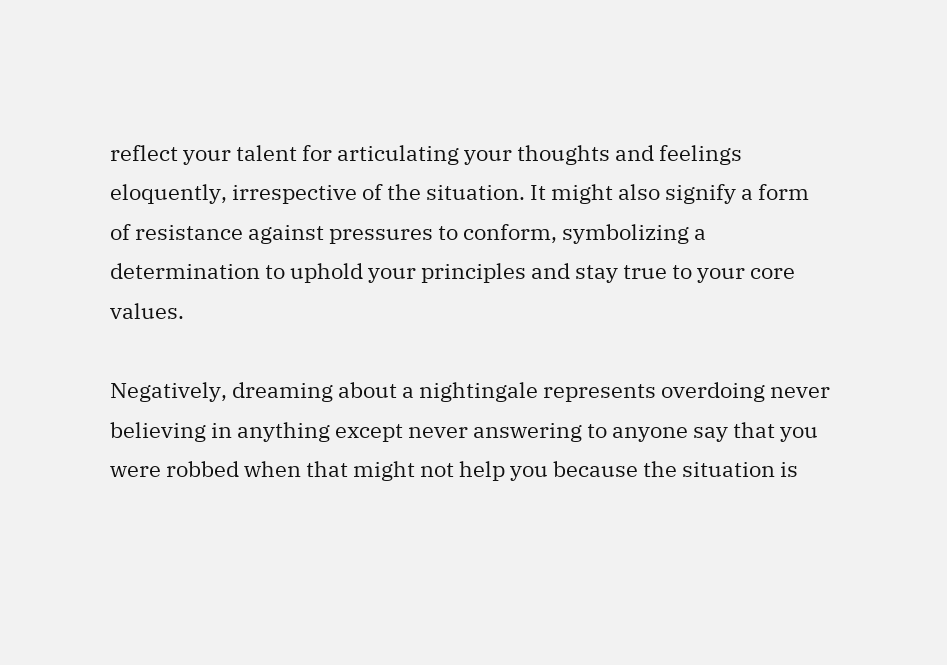reflect your talent for articulating your thoughts and feelings eloquently, irrespective of the situation. It might also signify a form of resistance against pressures to conform, symbolizing a determination to uphold your principles and stay true to your core values.

Negatively, dreaming about a nightingale represents overdoing never believing in anything except never answering to anyone say that you were robbed when that might not help you because the situation is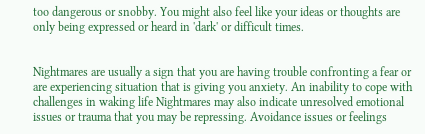too dangerous or snobby. You might also feel like your ideas or thoughts are only being expressed or heard in 'dark' or difficult times.


Nightmares are usually a sign that you are having trouble confronting a fear or are experiencing situation that is giving you anxiety. An inability to cope with challenges in waking life Nightmares may also indicate unresolved emotional issues or trauma that you may be repressing. Avoidance issues or feelings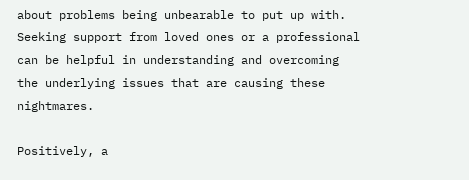about problems being unbearable to put up with. Seeking support from loved ones or a professional can be helpful in understanding and overcoming the underlying issues that are causing these nightmares.

Positively, a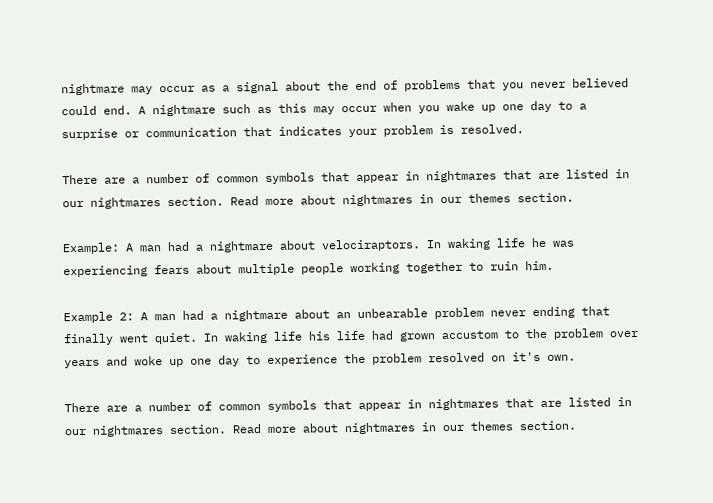nightmare may occur as a signal about the end of problems that you never believed could end. A nightmare such as this may occur when you wake up one day to a surprise or communication that indicates your problem is resolved.

There are a number of common symbols that appear in nightmares that are listed in our nightmares section. Read more about nightmares in our themes section.

Example: A man had a nightmare about velociraptors. In waking life he was experiencing fears about multiple people working together to ruin him.

Example 2: A man had a nightmare about an unbearable problem never ending that finally went quiet. In waking life his life had grown accustom to the problem over years and woke up one day to experience the problem resolved on it's own.

There are a number of common symbols that appear in nightmares that are listed in our nightmares section. Read more about nightmares in our themes section.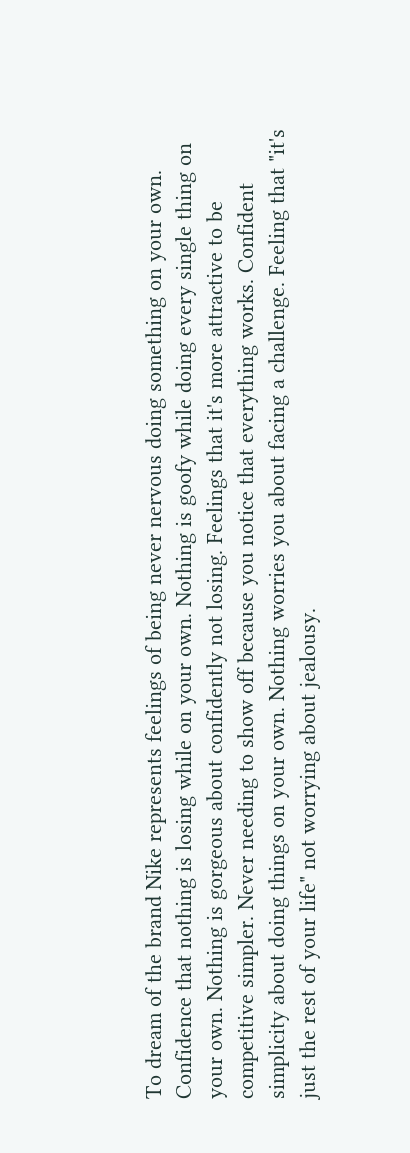To dream of the brand Nike represents feelings of being never nervous doing something on your own. Confidence that nothing is losing while on your own. Nothing is goofy while doing every single thing on your own. Nothing is gorgeous about confidently not losing. Feelings that it's more attractive to be competitive simpler. Never needing to show off because you notice that everything works. Confident simplicity about doing things on your own. Nothing worries you about facing a challenge. Feeling that "it's just the rest of your life" not worrying about jealousy.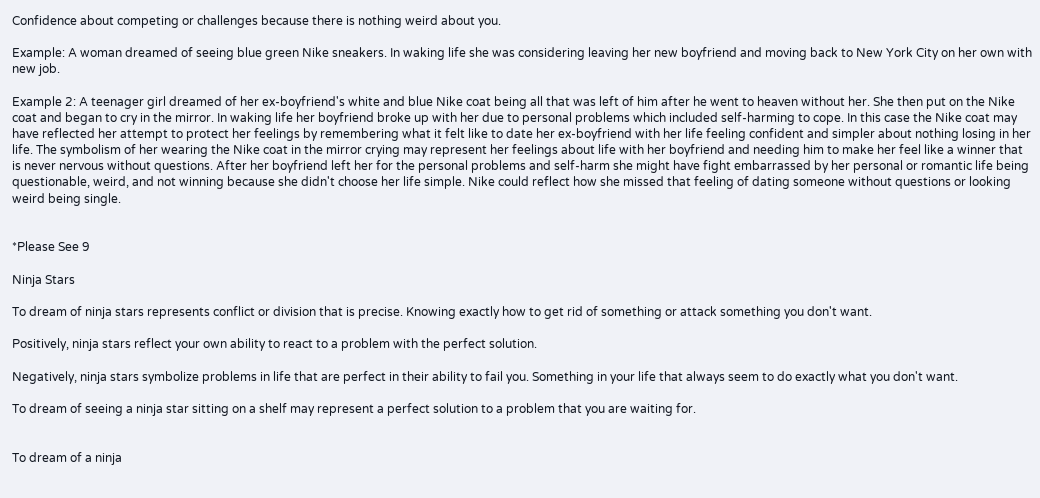Confidence about competing or challenges because there is nothing weird about you.

Example: A woman dreamed of seeing blue green Nike sneakers. In waking life she was considering leaving her new boyfriend and moving back to New York City on her own with new job.

Example 2: A teenager girl dreamed of her ex-boyfriend's white and blue Nike coat being all that was left of him after he went to heaven without her. She then put on the Nike coat and began to cry in the mirror. In waking life her boyfriend broke up with her due to personal problems which included self-harming to cope. In this case the Nike coat may have reflected her attempt to protect her feelings by remembering what it felt like to date her ex-boyfriend with her life feeling confident and simpler about nothing losing in her life. The symbolism of her wearing the Nike coat in the mirror crying may represent her feelings about life with her boyfriend and needing him to make her feel like a winner that is never nervous without questions. After her boyfriend left her for the personal problems and self-harm she might have fight embarrassed by her personal or romantic life being questionable, weird, and not winning because she didn't choose her life simple. Nike could reflect how she missed that feeling of dating someone without questions or looking weird being single.


*Please See 9

Ninja Stars

To dream of ninja stars represents conflict or division that is precise. Knowing exactly how to get rid of something or attack something you don't want.

Positively, ninja stars reflect your own ability to react to a problem with the perfect solution.

Negatively, ninja stars symbolize problems in life that are perfect in their ability to fail you. Something in your life that always seem to do exactly what you don't want.

To dream of seeing a ninja star sitting on a shelf may represent a perfect solution to a problem that you are waiting for.


To dream of a ninja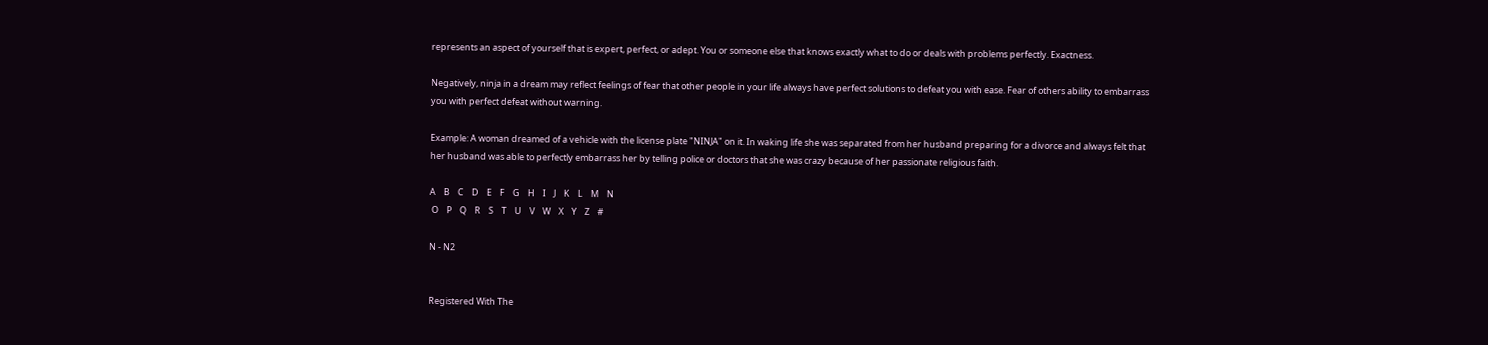represents an aspect of yourself that is expert, perfect, or adept. You or someone else that knows exactly what to do or deals with problems perfectly. Exactness.

Negatively, ninja in a dream may reflect feelings of fear that other people in your life always have perfect solutions to defeat you with ease. Fear of others ability to embarrass you with perfect defeat without warning.

Example: A woman dreamed of a vehicle with the license plate "NINJA" on it. In waking life she was separated from her husband preparing for a divorce and always felt that her husband was able to perfectly embarrass her by telling police or doctors that she was crazy because of her passionate religious faith.

A    B    C    D    E    F    G    H    I    J    K    L    M    N
 O    P    Q    R    S    T    U    V    W    X    Y    Z    #

N - N2


Registered With The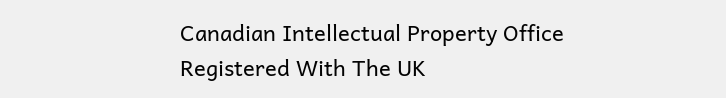Canadian Intellectual Property Office
Registered With The UK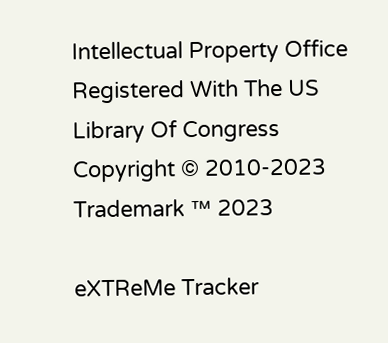Intellectual Property Office
Registered With The US Library Of Congress
Copyright © 2010-2023
Trademark ™ 2023

eXTReMe Tracker